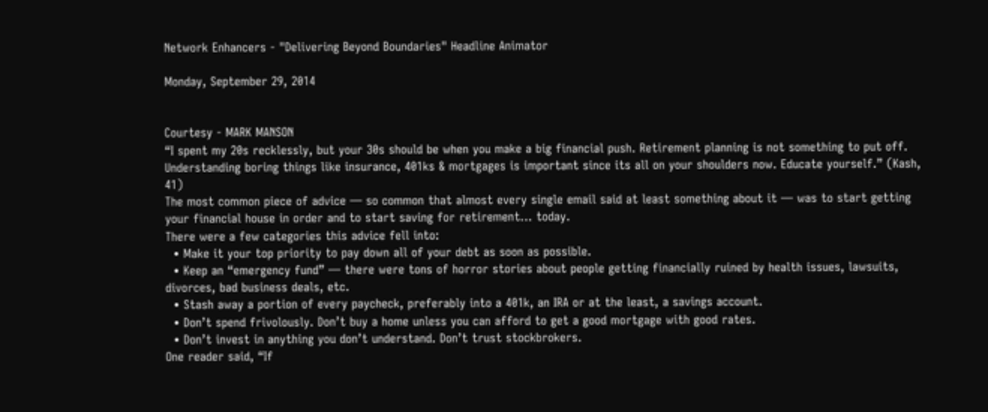Network Enhancers - "Delivering Beyond Boundaries" Headline Animator

Monday, September 29, 2014


Courtesy - MARK MANSON
“I spent my 20s recklessly, but your 30s should be when you make a big financial push. Retirement planning is not something to put off. Understanding boring things like insurance, 401ks & mortgages is important since its all on your shoulders now. Educate yourself.” (Kash, 41)
The most common piece of advice — so common that almost every single email said at least something about it — was to start getting your financial house in order and to start saving for retirement… today.
There were a few categories this advice fell into:
  • Make it your top priority to pay down all of your debt as soon as possible.
  • Keep an “emergency fund” — there were tons of horror stories about people getting financially ruined by health issues, lawsuits, divorces, bad business deals, etc.
  • Stash away a portion of every paycheck, preferably into a 401k, an IRA or at the least, a savings account.
  • Don’t spend frivolously. Don’t buy a home unless you can afford to get a good mortgage with good rates.
  • Don’t invest in anything you don’t understand. Don’t trust stockbrokers.
One reader said, “If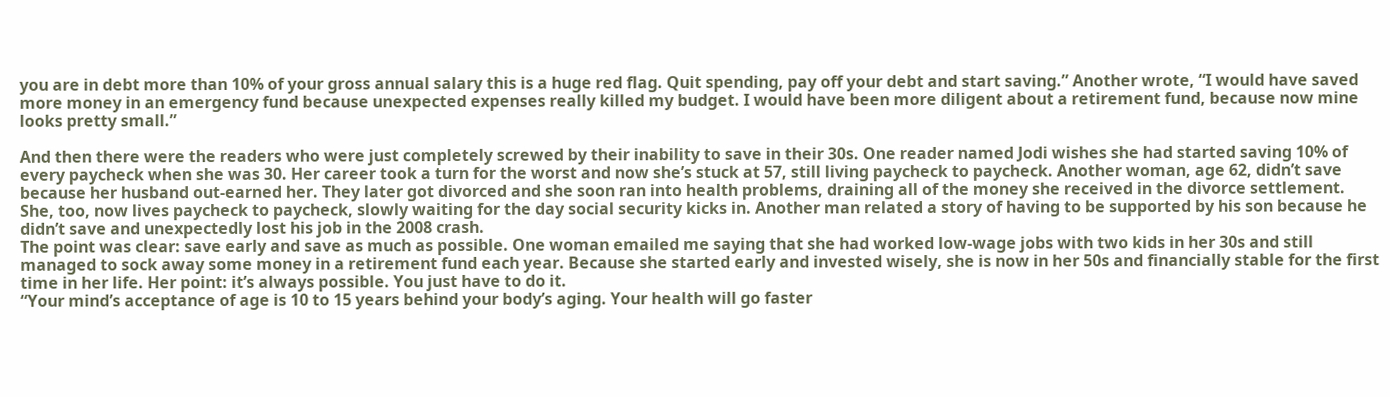you are in debt more than 10% of your gross annual salary this is a huge red flag. Quit spending, pay off your debt and start saving.” Another wrote, “I would have saved more money in an emergency fund because unexpected expenses really killed my budget. I would have been more diligent about a retirement fund, because now mine looks pretty small.”

And then there were the readers who were just completely screwed by their inability to save in their 30s. One reader named Jodi wishes she had started saving 10% of every paycheck when she was 30. Her career took a turn for the worst and now she’s stuck at 57, still living paycheck to paycheck. Another woman, age 62, didn’t save because her husband out-earned her. They later got divorced and she soon ran into health problems, draining all of the money she received in the divorce settlement. She, too, now lives paycheck to paycheck, slowly waiting for the day social security kicks in. Another man related a story of having to be supported by his son because he didn’t save and unexpectedly lost his job in the 2008 crash.
The point was clear: save early and save as much as possible. One woman emailed me saying that she had worked low-wage jobs with two kids in her 30s and still managed to sock away some money in a retirement fund each year. Because she started early and invested wisely, she is now in her 50s and financially stable for the first time in her life. Her point: it’s always possible. You just have to do it.
“Your mind’s acceptance of age is 10 to 15 years behind your body’s aging. Your health will go faster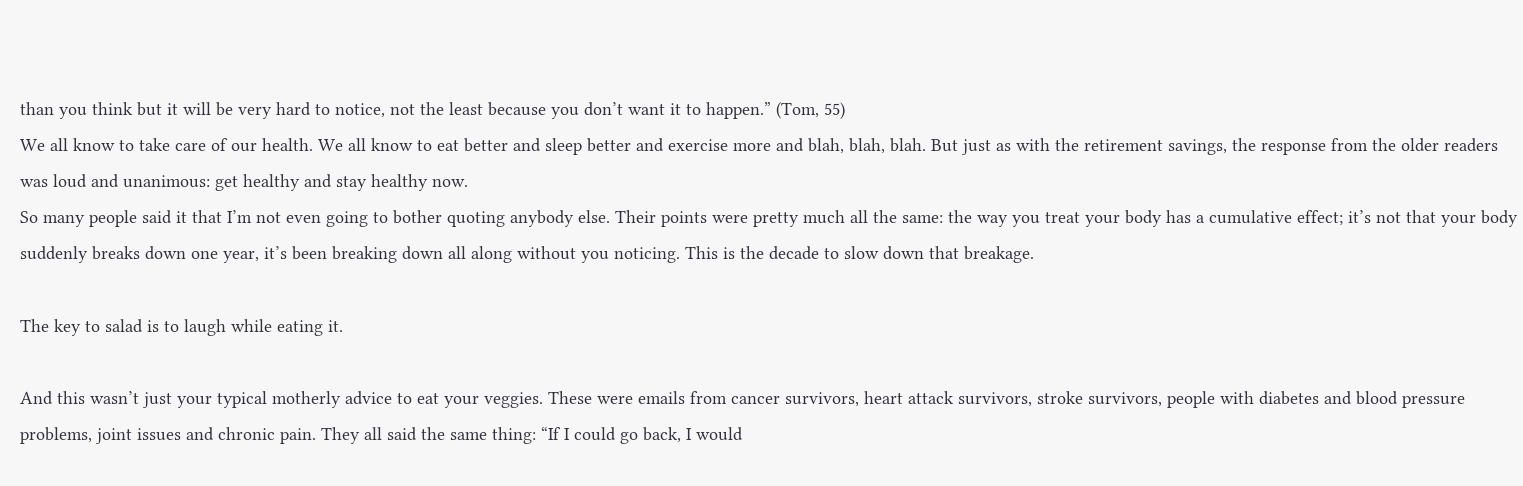than you think but it will be very hard to notice, not the least because you don’t want it to happen.” (Tom, 55)
We all know to take care of our health. We all know to eat better and sleep better and exercise more and blah, blah, blah. But just as with the retirement savings, the response from the older readers was loud and unanimous: get healthy and stay healthy now.
So many people said it that I’m not even going to bother quoting anybody else. Their points were pretty much all the same: the way you treat your body has a cumulative effect; it’s not that your body suddenly breaks down one year, it’s been breaking down all along without you noticing. This is the decade to slow down that breakage.

The key to salad is to laugh while eating it.

And this wasn’t just your typical motherly advice to eat your veggies. These were emails from cancer survivors, heart attack survivors, stroke survivors, people with diabetes and blood pressure problems, joint issues and chronic pain. They all said the same thing: “If I could go back, I would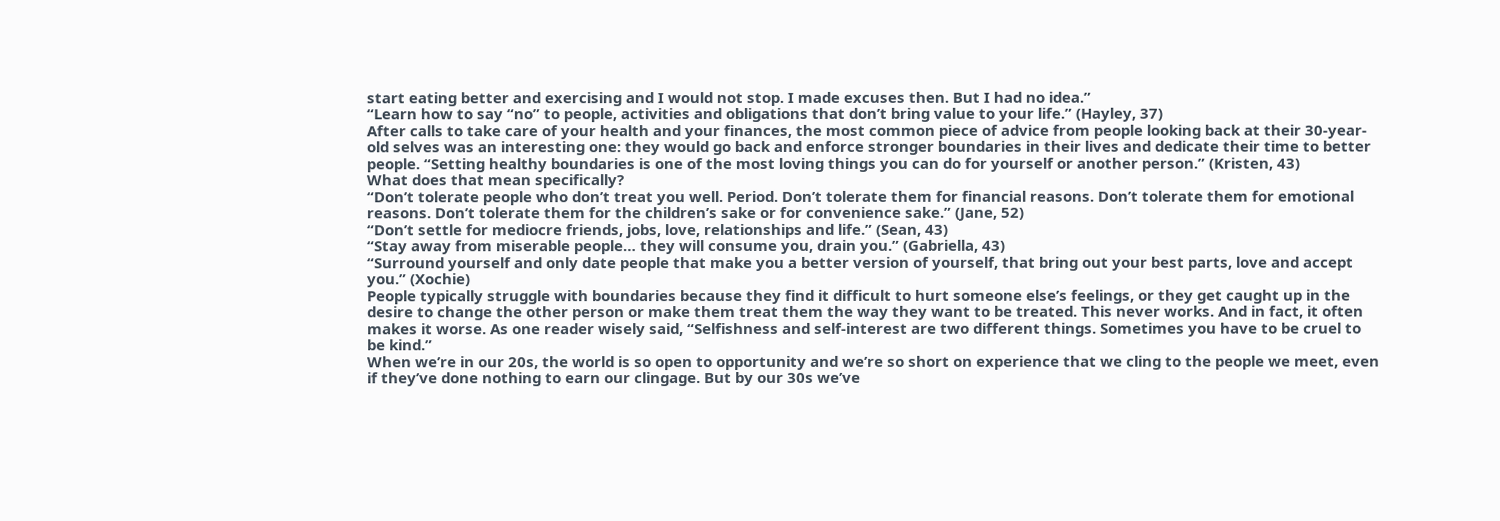start eating better and exercising and I would not stop. I made excuses then. But I had no idea.”
“Learn how to say “no” to people, activities and obligations that don’t bring value to your life.” (Hayley, 37)
After calls to take care of your health and your finances, the most common piece of advice from people looking back at their 30-year-old selves was an interesting one: they would go back and enforce stronger boundaries in their lives and dedicate their time to better people. “Setting healthy boundaries is one of the most loving things you can do for yourself or another person.” (Kristen, 43)
What does that mean specifically?
“Don’t tolerate people who don’t treat you well. Period. Don’t tolerate them for financial reasons. Don’t tolerate them for emotional reasons. Don’t tolerate them for the children’s sake or for convenience sake.” (Jane, 52)
“Don’t settle for mediocre friends, jobs, love, relationships and life.” (Sean, 43)
“Stay away from miserable people… they will consume you, drain you.” (Gabriella, 43)
“Surround yourself and only date people that make you a better version of yourself, that bring out your best parts, love and accept you.” (Xochie)
People typically struggle with boundaries because they find it difficult to hurt someone else’s feelings, or they get caught up in the desire to change the other person or make them treat them the way they want to be treated. This never works. And in fact, it often makes it worse. As one reader wisely said, “Selfishness and self-interest are two different things. Sometimes you have to be cruel to be kind.”
When we’re in our 20s, the world is so open to opportunity and we’re so short on experience that we cling to the people we meet, even if they’ve done nothing to earn our clingage. But by our 30s we’ve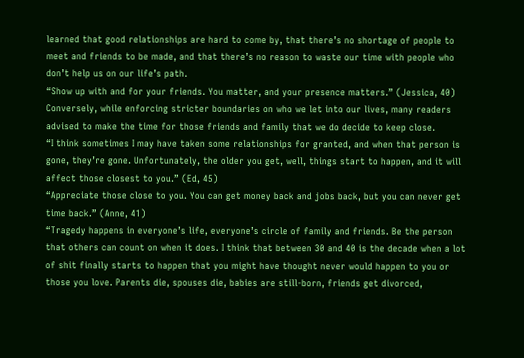learned that good relationships are hard to come by, that there’s no shortage of people to meet and friends to be made, and that there’s no reason to waste our time with people who don’t help us on our life’s path.
“Show up with and for your friends. You matter, and your presence matters.” (Jessica, 40)
Conversely, while enforcing stricter boundaries on who we let into our lives, many readers advised to make the time for those friends and family that we do decide to keep close.
“I think sometimes I may have taken some relationships for granted, and when that person is gone, they’re gone. Unfortunately, the older you get, well, things start to happen, and it will affect those closest to you.” (Ed, 45)
“Appreciate those close to you. You can get money back and jobs back, but you can never get time back.” (Anne, 41)
“Tragedy happens in everyone’s life, everyone’s circle of family and friends. Be the person that others can count on when it does. I think that between 30 and 40 is the decade when a lot of shit finally starts to happen that you might have thought never would happen to you or those you love. Parents die, spouses die, babies are still-born, friends get divorced,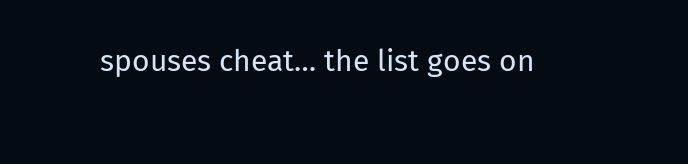spouses cheat… the list goes on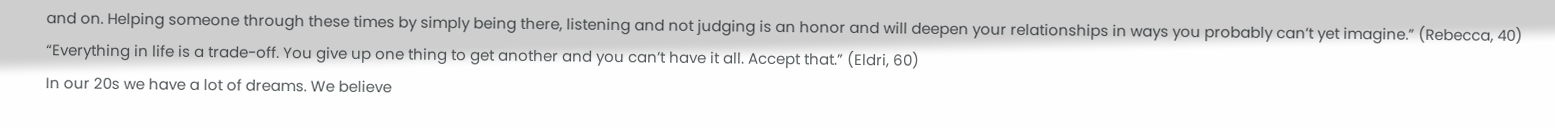and on. Helping someone through these times by simply being there, listening and not judging is an honor and will deepen your relationships in ways you probably can’t yet imagine.” (Rebecca, 40)
“Everything in life is a trade-off. You give up one thing to get another and you can’t have it all. Accept that.” (Eldri, 60)
In our 20s we have a lot of dreams. We believe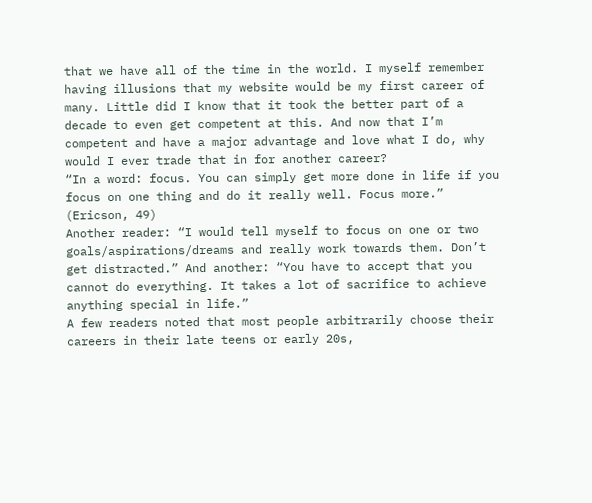that we have all of the time in the world. I myself remember having illusions that my website would be my first career of many. Little did I know that it took the better part of a decade to even get competent at this. And now that I’m competent and have a major advantage and love what I do, why would I ever trade that in for another career?
“In a word: focus. You can simply get more done in life if you focus on one thing and do it really well. Focus more.” (Ericson, 49)
Another reader: “I would tell myself to focus on one or two goals/aspirations/dreams and really work towards them. Don’t get distracted.” And another: “You have to accept that you cannot do everything. It takes a lot of sacrifice to achieve anything special in life.”
A few readers noted that most people arbitrarily choose their careers in their late teens or early 20s,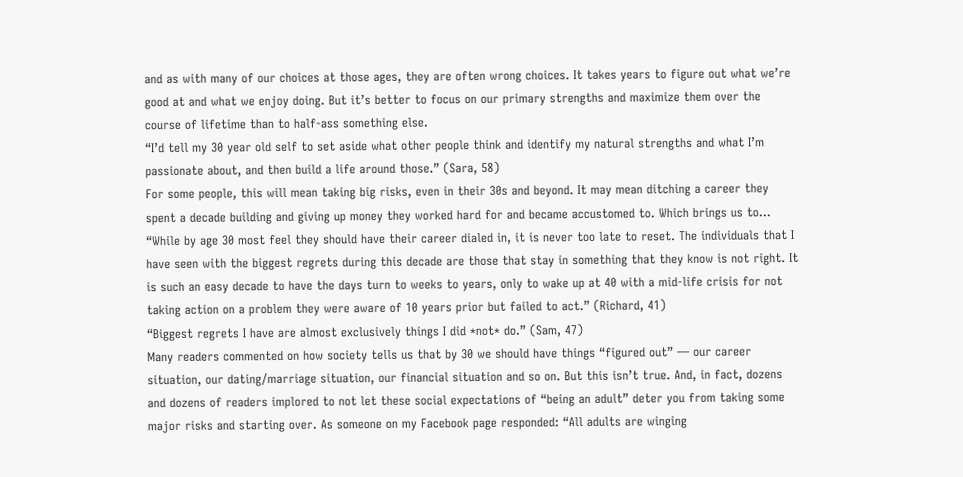and as with many of our choices at those ages, they are often wrong choices. It takes years to figure out what we’re good at and what we enjoy doing. But it’s better to focus on our primary strengths and maximize them over the course of lifetime than to half-ass something else.
“I’d tell my 30 year old self to set aside what other people think and identify my natural strengths and what I’m passionate about, and then build a life around those.” (Sara, 58)
For some people, this will mean taking big risks, even in their 30s and beyond. It may mean ditching a career they spent a decade building and giving up money they worked hard for and became accustomed to. Which brings us to…
“While by age 30 most feel they should have their career dialed in, it is never too late to reset. The individuals that I have seen with the biggest regrets during this decade are those that stay in something that they know is not right. It is such an easy decade to have the days turn to weeks to years, only to wake up at 40 with a mid-life crisis for not taking action on a problem they were aware of 10 years prior but failed to act.” (Richard, 41)
“Biggest regrets I have are almost exclusively things I did *not* do.” (Sam, 47)
Many readers commented on how society tells us that by 30 we should have things “figured out” — our career situation, our dating/marriage situation, our financial situation and so on. But this isn’t true. And, in fact, dozens and dozens of readers implored to not let these social expectations of “being an adult” deter you from taking some major risks and starting over. As someone on my Facebook page responded: “All adults are winging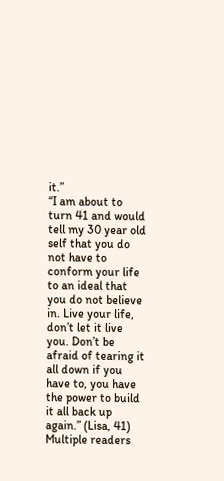it.”
“I am about to turn 41 and would tell my 30 year old self that you do not have to conform your life to an ideal that you do not believe in. Live your life, don’t let it live you. Don’t be afraid of tearing it all down if you have to, you have the power to build it all back up again.” (Lisa, 41)
Multiple readers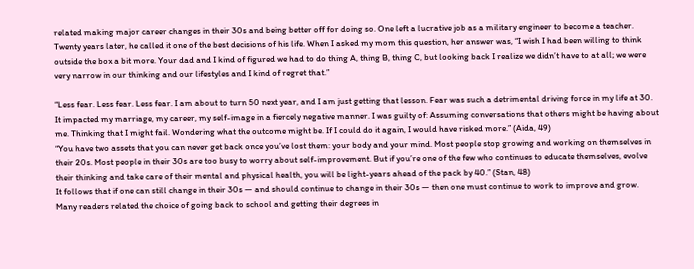related making major career changes in their 30s and being better off for doing so. One left a lucrative job as a military engineer to become a teacher. Twenty years later, he called it one of the best decisions of his life. When I asked my mom this question, her answer was, “I wish I had been willing to think outside the box a bit more. Your dad and I kind of figured we had to do thing A, thing B, thing C, but looking back I realize we didn’t have to at all; we were very narrow in our thinking and our lifestyles and I kind of regret that.”

“Less fear. Less fear. Less fear. I am about to turn 50 next year, and I am just getting that lesson. Fear was such a detrimental driving force in my life at 30. It impacted my marriage, my career, my self-image in a fiercely negative manner. I was guilty of: Assuming conversations that others might be having about me. Thinking that I might fail. Wondering what the outcome might be. If I could do it again, I would have risked more.” (Aida, 49)
“You have two assets that you can never get back once you’ve lost them: your body and your mind. Most people stop growing and working on themselves in their 20s. Most people in their 30s are too busy to worry about self-improvement. But if you’re one of the few who continues to educate themselves, evolve their thinking and take care of their mental and physical health, you will be light-years ahead of the pack by 40.” (Stan, 48)
It follows that if one can still change in their 30s — and should continue to change in their 30s — then one must continue to work to improve and grow. Many readers related the choice of going back to school and getting their degrees in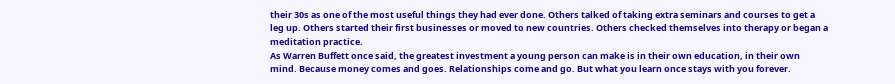their 30s as one of the most useful things they had ever done. Others talked of taking extra seminars and courses to get a leg up. Others started their first businesses or moved to new countries. Others checked themselves into therapy or began a meditation practice.
As Warren Buffett once said, the greatest investment a young person can make is in their own education, in their own mind. Because money comes and goes. Relationships come and go. But what you learn once stays with you forever.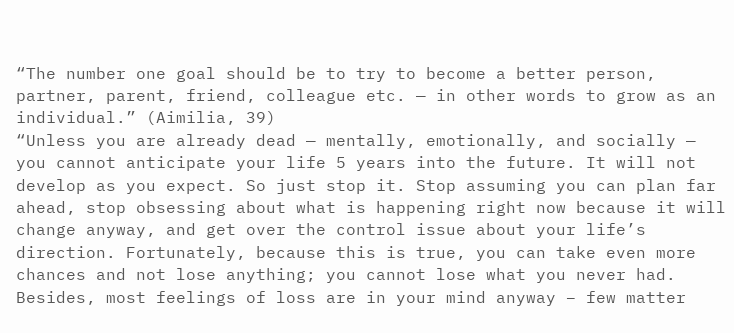“The number one goal should be to try to become a better person, partner, parent, friend, colleague etc. — in other words to grow as an individual.” (Aimilia, 39)
“Unless you are already dead — mentally, emotionally, and socially — you cannot anticipate your life 5 years into the future. It will not develop as you expect. So just stop it. Stop assuming you can plan far ahead, stop obsessing about what is happening right now because it will change anyway, and get over the control issue about your life’s direction. Fortunately, because this is true, you can take even more chances and not lose anything; you cannot lose what you never had. Besides, most feelings of loss are in your mind anyway – few matter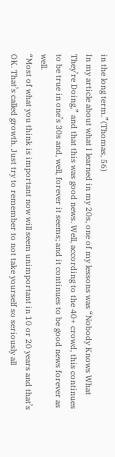in the long term.”(Thomas, 56)
In my article about what I learned in my 20s, one of my lessons was “Nobody Knows What They’re Doing,” and that this was good news. Well, according to the 40+ crowd, this continues to be true in one’s 30s and, well, forever it seems; and it continues to be good news forever as well.
“Most of what you think is important now will seem unimportant in 10 or 20 years and that’s OK. That’s called growth. Just try to remember to not take yourself so seriously all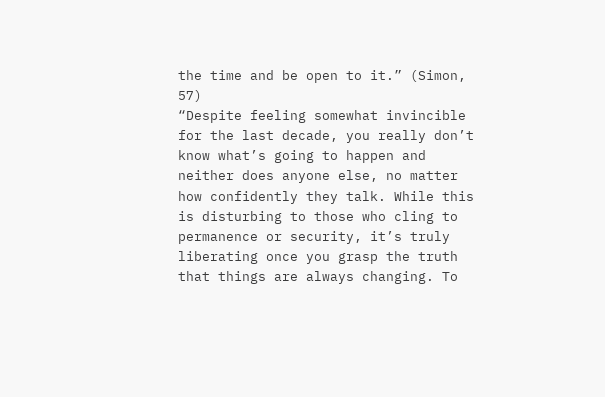the time and be open to it.” (Simon, 57)
“Despite feeling somewhat invincible for the last decade, you really don’t know what’s going to happen and neither does anyone else, no matter how confidently they talk. While this is disturbing to those who cling to permanence or security, it’s truly liberating once you grasp the truth that things are always changing. To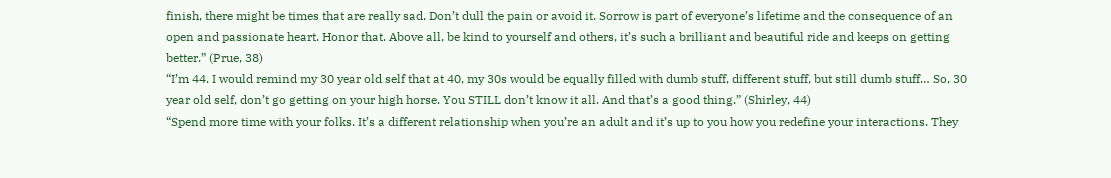finish, there might be times that are really sad. Don’t dull the pain or avoid it. Sorrow is part of everyone’s lifetime and the consequence of an open and passionate heart. Honor that. Above all, be kind to yourself and others, it’s such a brilliant and beautiful ride and keeps on getting better.” (Prue, 38)
“I’m 44. I would remind my 30 year old self that at 40, my 30s would be equally filled with dumb stuff, different stuff, but still dumb stuff… So, 30 year old self, don’t go getting on your high horse. You STILL don’t know it all. And that’s a good thing.” (Shirley, 44)
“Spend more time with your folks. It’s a different relationship when you’re an adult and it’s up to you how you redefine your interactions. They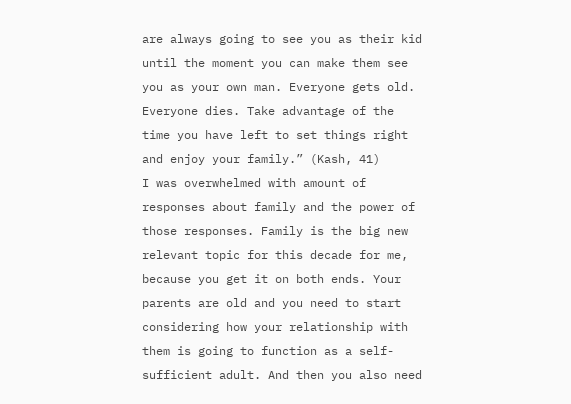are always going to see you as their kid until the moment you can make them see you as your own man. Everyone gets old. Everyone dies. Take advantage of the time you have left to set things right and enjoy your family.” (Kash, 41)
I was overwhelmed with amount of responses about family and the power of those responses. Family is the big new relevant topic for this decade for me, because you get it on both ends. Your parents are old and you need to start considering how your relationship with them is going to function as a self-sufficient adult. And then you also need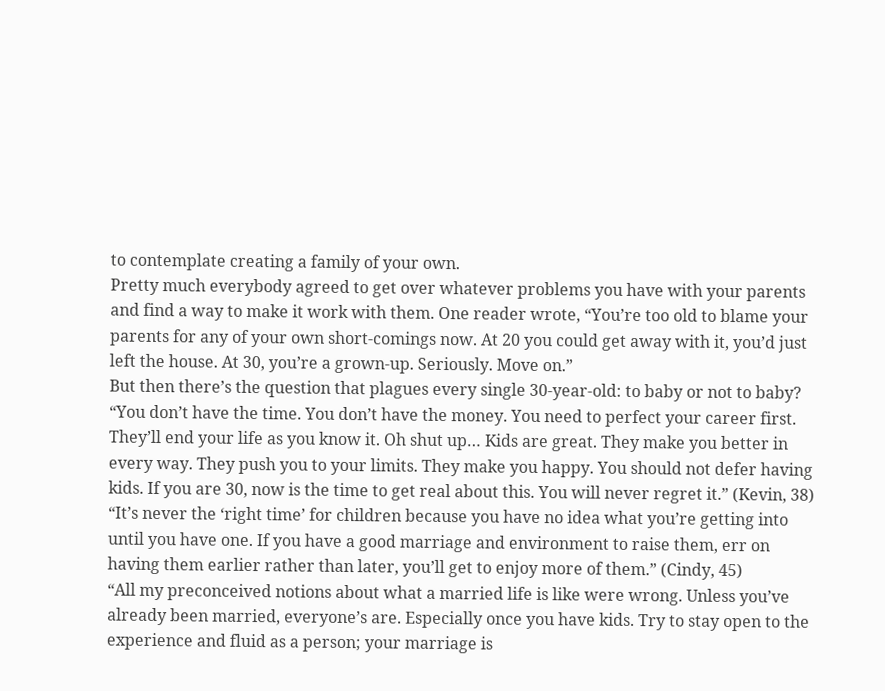to contemplate creating a family of your own.
Pretty much everybody agreed to get over whatever problems you have with your parents and find a way to make it work with them. One reader wrote, “You’re too old to blame your parents for any of your own short-comings now. At 20 you could get away with it, you’d just left the house. At 30, you’re a grown-up. Seriously. Move on.”
But then there’s the question that plagues every single 30-year-old: to baby or not to baby?
“You don’t have the time. You don’t have the money. You need to perfect your career first. They’ll end your life as you know it. Oh shut up… Kids are great. They make you better in every way. They push you to your limits. They make you happy. You should not defer having kids. If you are 30, now is the time to get real about this. You will never regret it.” (Kevin, 38)
“It’s never the ‘right time’ for children because you have no idea what you’re getting into until you have one. If you have a good marriage and environment to raise them, err on having them earlier rather than later, you’ll get to enjoy more of them.” (Cindy, 45)
“All my preconceived notions about what a married life is like were wrong. Unless you’ve already been married, everyone’s are. Especially once you have kids. Try to stay open to the experience and fluid as a person; your marriage is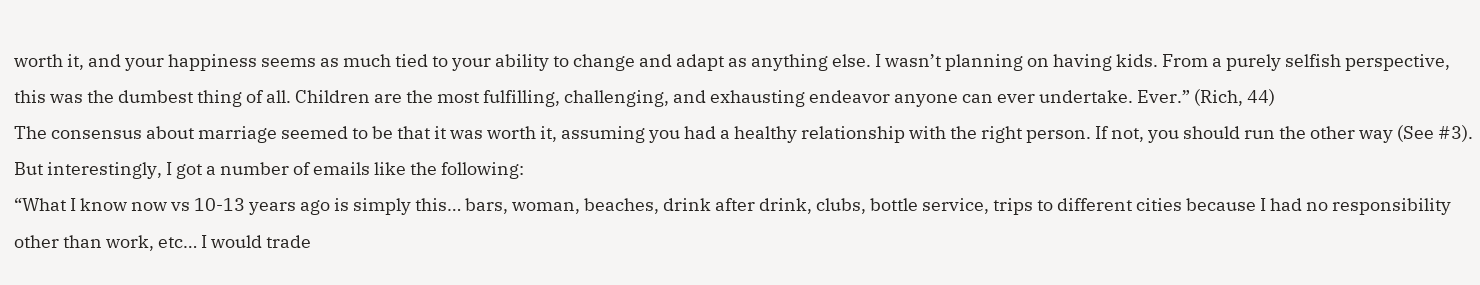worth it, and your happiness seems as much tied to your ability to change and adapt as anything else. I wasn’t planning on having kids. From a purely selfish perspective, this was the dumbest thing of all. Children are the most fulfilling, challenging, and exhausting endeavor anyone can ever undertake. Ever.” (Rich, 44)
The consensus about marriage seemed to be that it was worth it, assuming you had a healthy relationship with the right person. If not, you should run the other way (See #3).
But interestingly, I got a number of emails like the following:
“What I know now vs 10-13 years ago is simply this… bars, woman, beaches, drink after drink, clubs, bottle service, trips to different cities because I had no responsibility other than work, etc… I would trade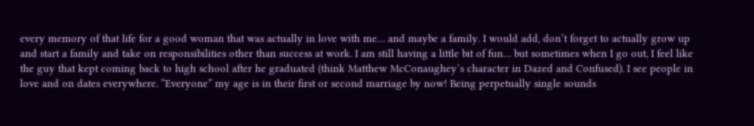every memory of that life for a good woman that was actually in love with me… and maybe a family. I would add, don’t forget to actually grow up and start a family and take on responsibilities other than success at work. I am still having a little bit of fun… but sometimes when I go out, I feel like the guy that kept coming back to high school after he graduated (think Matthew McConaughey’s character in Dazed and Confused). I see people in love and on dates everywhere. “Everyone” my age is in their first or second marriage by now! Being perpetually single sounds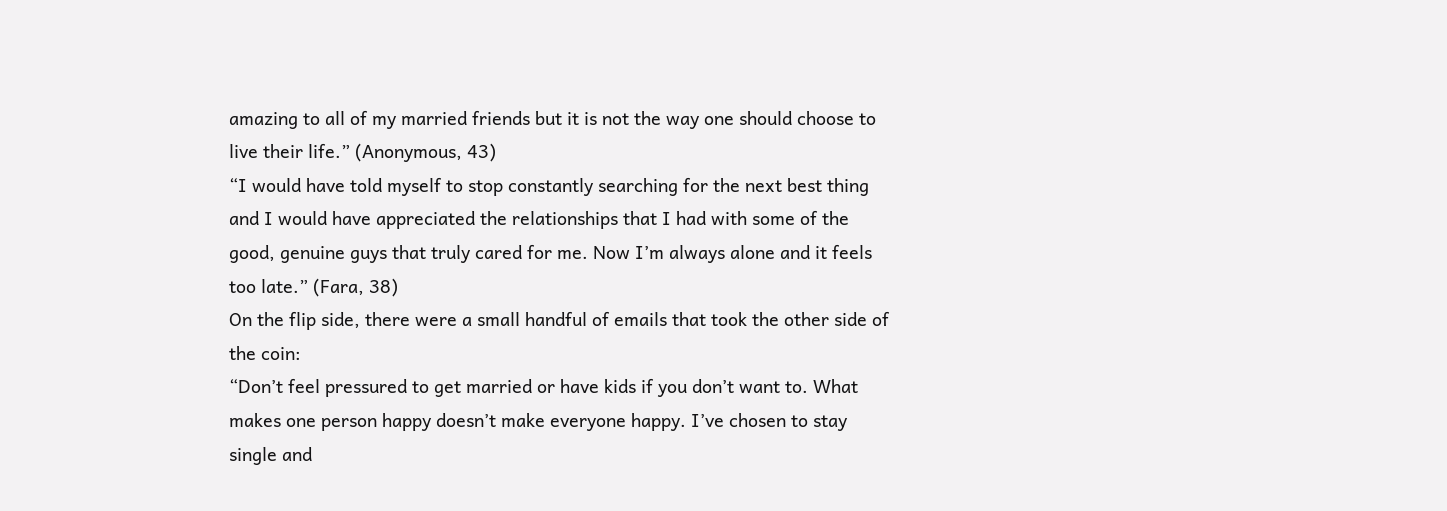amazing to all of my married friends but it is not the way one should choose to live their life.” (Anonymous, 43)
“I would have told myself to stop constantly searching for the next best thing and I would have appreciated the relationships that I had with some of the good, genuine guys that truly cared for me. Now I’m always alone and it feels too late.” (Fara, 38)
On the flip side, there were a small handful of emails that took the other side of the coin:
“Don’t feel pressured to get married or have kids if you don’t want to. What makes one person happy doesn’t make everyone happy. I’ve chosen to stay single and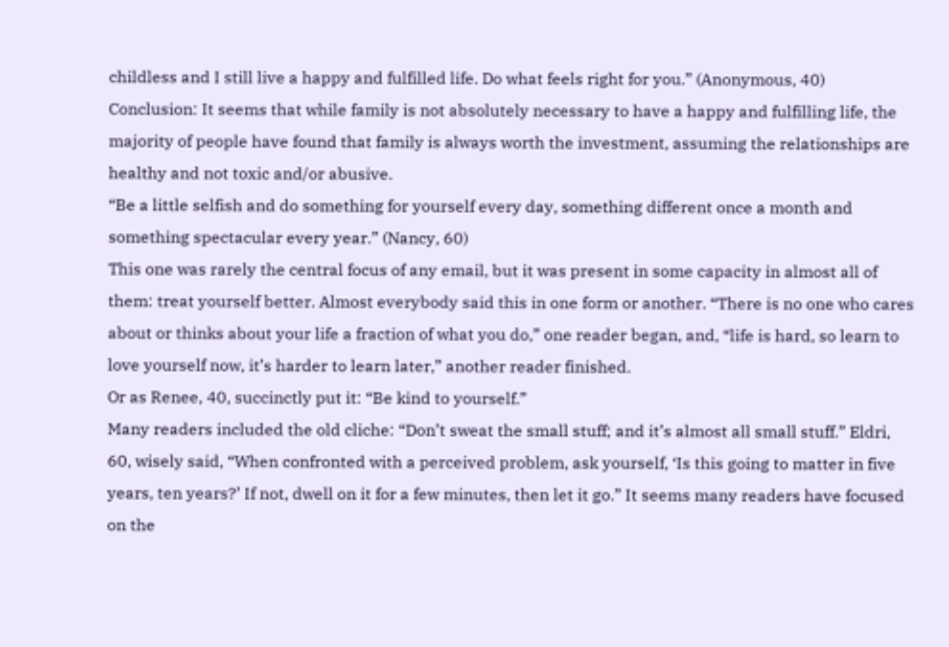childless and I still live a happy and fulfilled life. Do what feels right for you.” (Anonymous, 40)
Conclusion: It seems that while family is not absolutely necessary to have a happy and fulfilling life, the majority of people have found that family is always worth the investment, assuming the relationships are healthy and not toxic and/or abusive.
“Be a little selfish and do something for yourself every day, something different once a month and something spectacular every year.” (Nancy, 60)
This one was rarely the central focus of any email, but it was present in some capacity in almost all of them: treat yourself better. Almost everybody said this in one form or another. “There is no one who cares about or thinks about your life a fraction of what you do,” one reader began, and, “life is hard, so learn to love yourself now, it’s harder to learn later,” another reader finished.
Or as Renee, 40, succinctly put it: “Be kind to yourself.”
Many readers included the old cliche: “Don’t sweat the small stuff; and it’s almost all small stuff.” Eldri, 60, wisely said, “When confronted with a perceived problem, ask yourself, ‘Is this going to matter in five years, ten years?’ If not, dwell on it for a few minutes, then let it go.” It seems many readers have focused on the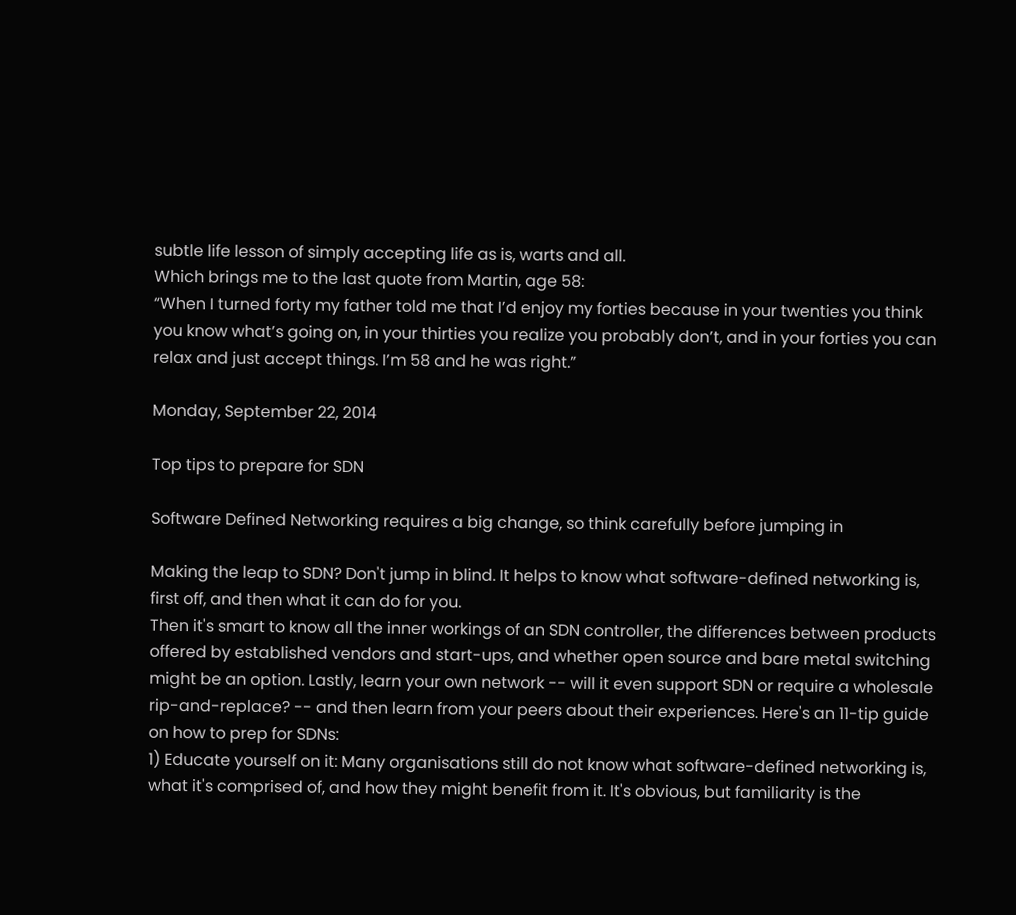subtle life lesson of simply accepting life as is, warts and all.
Which brings me to the last quote from Martin, age 58:
“When I turned forty my father told me that I’d enjoy my forties because in your twenties you think you know what’s going on, in your thirties you realize you probably don’t, and in your forties you can relax and just accept things. I’m 58 and he was right.”

Monday, September 22, 2014

Top tips to prepare for SDN

Software Defined Networking requires a big change, so think carefully before jumping in

Making the leap to SDN? Don't jump in blind. It helps to know what software-defined networking is, first off, and then what it can do for you.
Then it's smart to know all the inner workings of an SDN controller, the differences between products offered by established vendors and start-ups, and whether open source and bare metal switching might be an option. Lastly, learn your own network -- will it even support SDN or require a wholesale rip-and-replace? -- and then learn from your peers about their experiences. Here's an 11-tip guide on how to prep for SDNs:
1) Educate yourself on it: Many organisations still do not know what software-defined networking is, what it's comprised of, and how they might benefit from it. It's obvious, but familiarity is the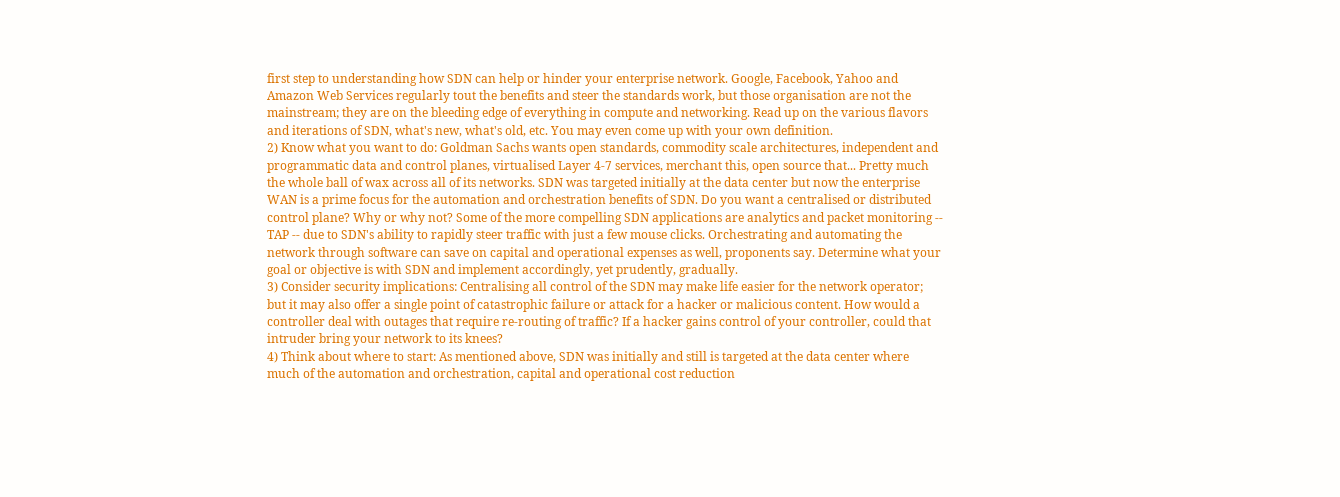first step to understanding how SDN can help or hinder your enterprise network. Google, Facebook, Yahoo and Amazon Web Services regularly tout the benefits and steer the standards work, but those organisation are not the mainstream; they are on the bleeding edge of everything in compute and networking. Read up on the various flavors and iterations of SDN, what's new, what's old, etc. You may even come up with your own definition.
2) Know what you want to do: Goldman Sachs wants open standards, commodity scale architectures, independent and programmatic data and control planes, virtualised Layer 4-7 services, merchant this, open source that... Pretty much the whole ball of wax across all of its networks. SDN was targeted initially at the data center but now the enterprise WAN is a prime focus for the automation and orchestration benefits of SDN. Do you want a centralised or distributed control plane? Why or why not? Some of the more compelling SDN applications are analytics and packet monitoring -- TAP -- due to SDN's ability to rapidly steer traffic with just a few mouse clicks. Orchestrating and automating the network through software can save on capital and operational expenses as well, proponents say. Determine what your goal or objective is with SDN and implement accordingly, yet prudently, gradually.
3) Consider security implications: Centralising all control of the SDN may make life easier for the network operator; but it may also offer a single point of catastrophic failure or attack for a hacker or malicious content. How would a controller deal with outages that require re-routing of traffic? If a hacker gains control of your controller, could that intruder bring your network to its knees?
4) Think about where to start: As mentioned above, SDN was initially and still is targeted at the data center where much of the automation and orchestration, capital and operational cost reduction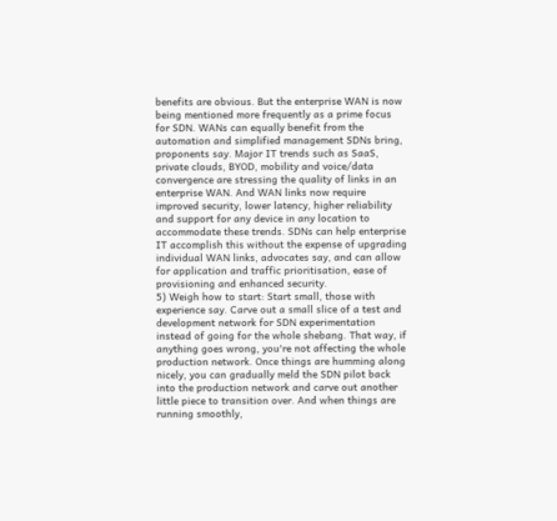benefits are obvious. But the enterprise WAN is now being mentioned more frequently as a prime focus for SDN. WANs can equally benefit from the automation and simplified management SDNs bring, proponents say. Major IT trends such as SaaS, private clouds, BYOD, mobility and voice/data convergence are stressing the quality of links in an enterprise WAN. And WAN links now require improved security, lower latency, higher reliability and support for any device in any location to accommodate these trends. SDNs can help enterprise IT accomplish this without the expense of upgrading individual WAN links, advocates say, and can allow for application and traffic prioritisation, ease of provisioning and enhanced security.
5) Weigh how to start: Start small, those with experience say. Carve out a small slice of a test and development network for SDN experimentation instead of going for the whole shebang. That way, if anything goes wrong, you're not affecting the whole production network. Once things are humming along nicely, you can gradually meld the SDN pilot back into the production network and carve out another little piece to transition over. And when things are running smoothly,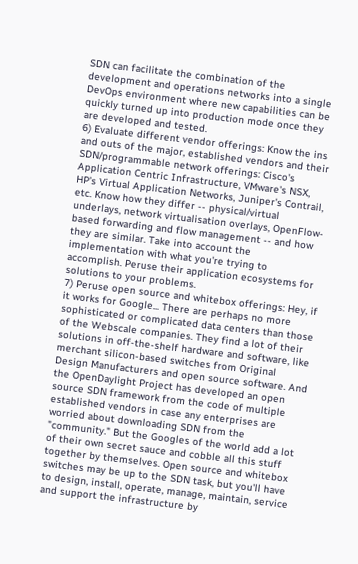SDN can facilitate the combination of the development and operations networks into a single DevOps environment where new capabilities can be quickly turned up into production mode once they are developed and tested.
6) Evaluate different vendor offerings: Know the ins and outs of the major, established vendors and their SDN/programmable network offerings: Cisco's Application Centric Infrastructure, VMware's NSX, HP's Virtual Application Networks, Juniper's Contrail, etc. Know how they differ -- physical/virtual underlays, network virtualisation overlays, OpenFlow-based forwarding and flow management -- and how they are similar. Take into account the implementation with what you're trying to accomplish. Peruse their application ecosystems for solutions to your problems.
7) Peruse open source and whitebox offerings: Hey, if it works for Google... There are perhaps no more sophisticated or complicated data centers than those of the Webscale companies. They find a lot of their solutions in off-the-shelf hardware and software, like merchant silicon-based switches from Original Design Manufacturers and open source software. And the OpenDaylight Project has developed an open source SDN framework from the code of multiple established vendors in case any enterprises are worried about downloading SDN from the "community." But the Googles of the world add a lot of their own secret sauce and cobble all this stuff together by themselves. Open source and whitebox switches may be up to the SDN task, but you'll have to design, install, operate, manage, maintain, service and support the infrastructure by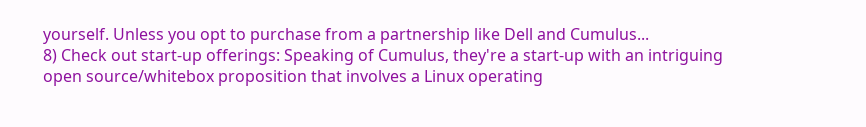yourself. Unless you opt to purchase from a partnership like Dell and Cumulus...
8) Check out start-up offerings: Speaking of Cumulus, they're a start-up with an intriguing open source/whitebox proposition that involves a Linux operating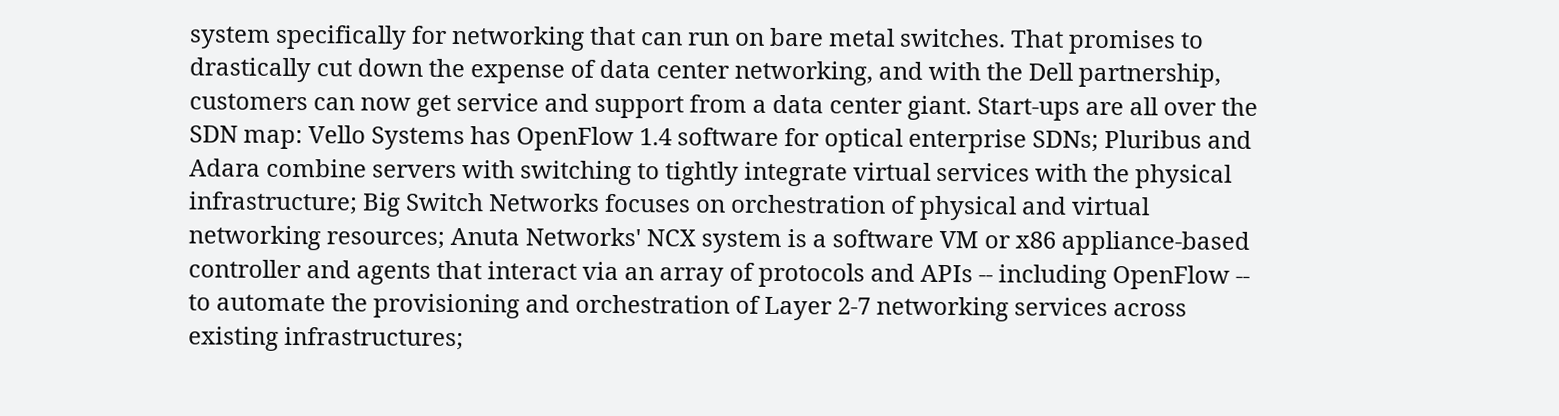system specifically for networking that can run on bare metal switches. That promises to drastically cut down the expense of data center networking, and with the Dell partnership, customers can now get service and support from a data center giant. Start-ups are all over the SDN map: Vello Systems has OpenFlow 1.4 software for optical enterprise SDNs; Pluribus and Adara combine servers with switching to tightly integrate virtual services with the physical infrastructure; Big Switch Networks focuses on orchestration of physical and virtual networking resources; Anuta Networks' NCX system is a software VM or x86 appliance-based controller and agents that interact via an array of protocols and APIs -- including OpenFlow -- to automate the provisioning and orchestration of Layer 2-7 networking services across existing infrastructures;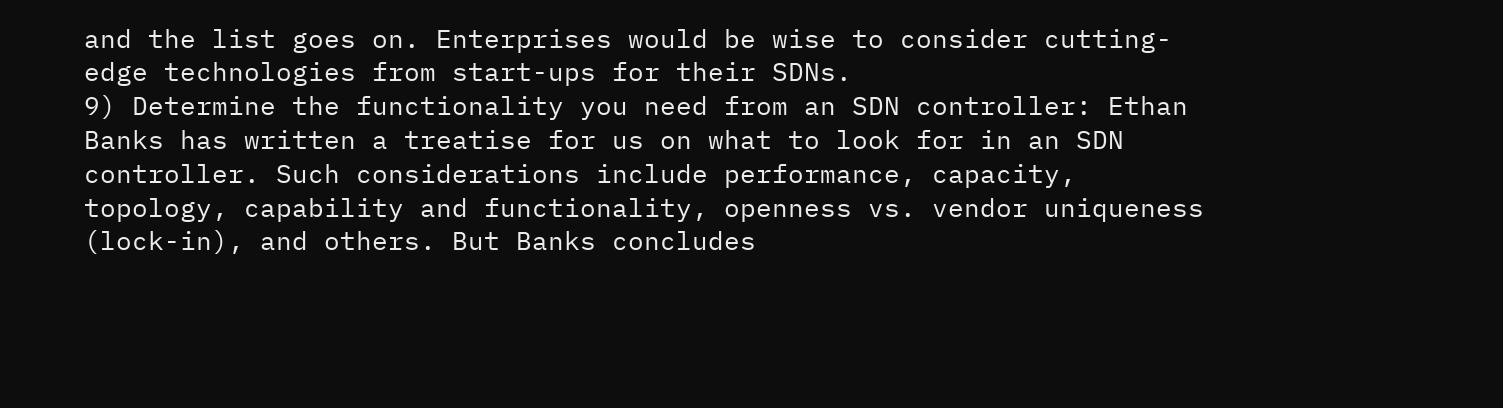and the list goes on. Enterprises would be wise to consider cutting-edge technologies from start-ups for their SDNs.
9) Determine the functionality you need from an SDN controller: Ethan Banks has written a treatise for us on what to look for in an SDN controller. Such considerations include performance, capacity, topology, capability and functionality, openness vs. vendor uniqueness (lock-in), and others. But Banks concludes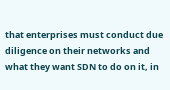that enterprises must conduct due diligence on their networks and what they want SDN to do on it, in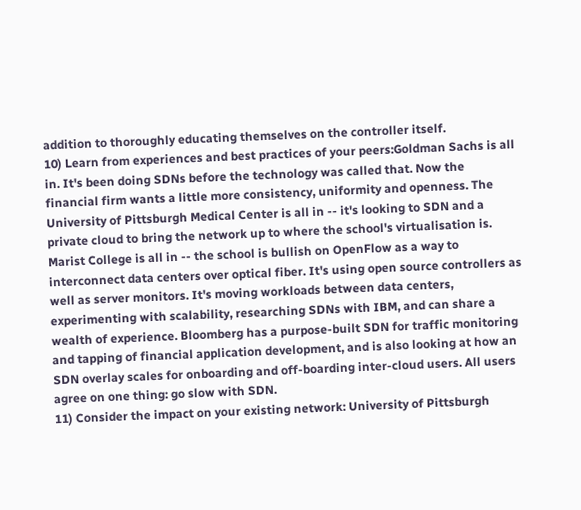addition to thoroughly educating themselves on the controller itself.
10) Learn from experiences and best practices of your peers:Goldman Sachs is all in. It's been doing SDNs before the technology was called that. Now the financial firm wants a little more consistency, uniformity and openness. The University of Pittsburgh Medical Center is all in -- it's looking to SDN and a private cloud to bring the network up to where the school's virtualisation is. Marist College is all in -- the school is bullish on OpenFlow as a way to interconnect data centers over optical fiber. It's using open source controllers as well as server monitors. It's moving workloads between data centers, experimenting with scalability, researching SDNs with IBM, and can share a wealth of experience. Bloomberg has a purpose-built SDN for traffic monitoring and tapping of financial application development, and is also looking at how an SDN overlay scales for onboarding and off-boarding inter-cloud users. All users agree on one thing: go slow with SDN.
11) Consider the impact on your existing network: University of Pittsburgh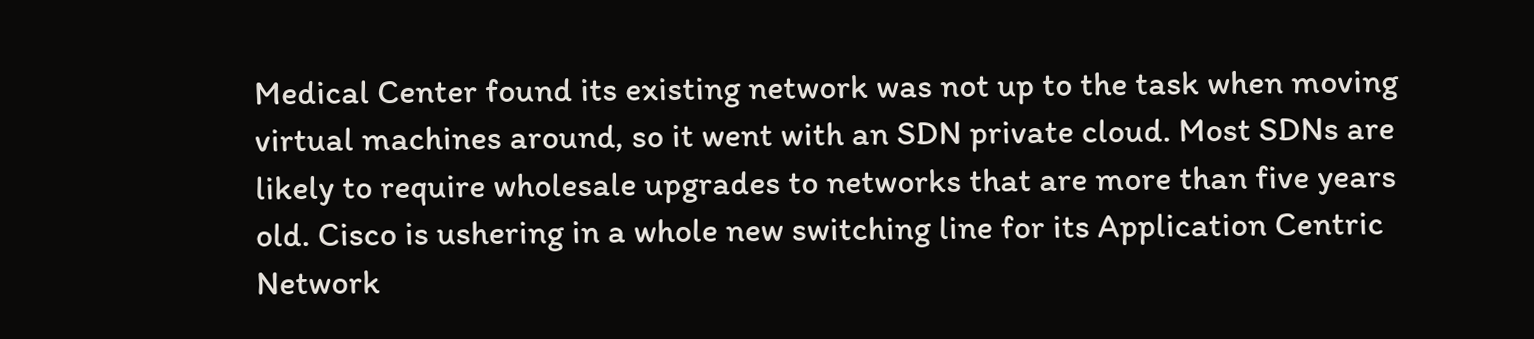Medical Center found its existing network was not up to the task when moving virtual machines around, so it went with an SDN private cloud. Most SDNs are likely to require wholesale upgrades to networks that are more than five years old. Cisco is ushering in a whole new switching line for its Application Centric Network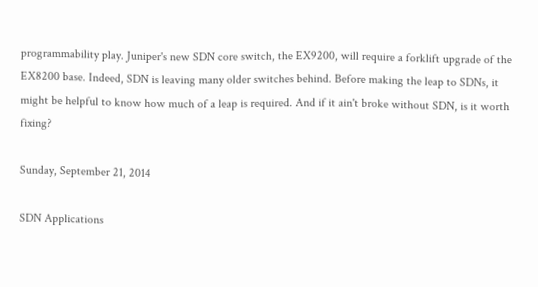programmability play. Juniper's new SDN core switch, the EX9200, will require a forklift upgrade of the EX8200 base. Indeed, SDN is leaving many older switches behind. Before making the leap to SDNs, it might be helpful to know how much of a leap is required. And if it ain't broke without SDN, is it worth fixing?

Sunday, September 21, 2014

SDN Applications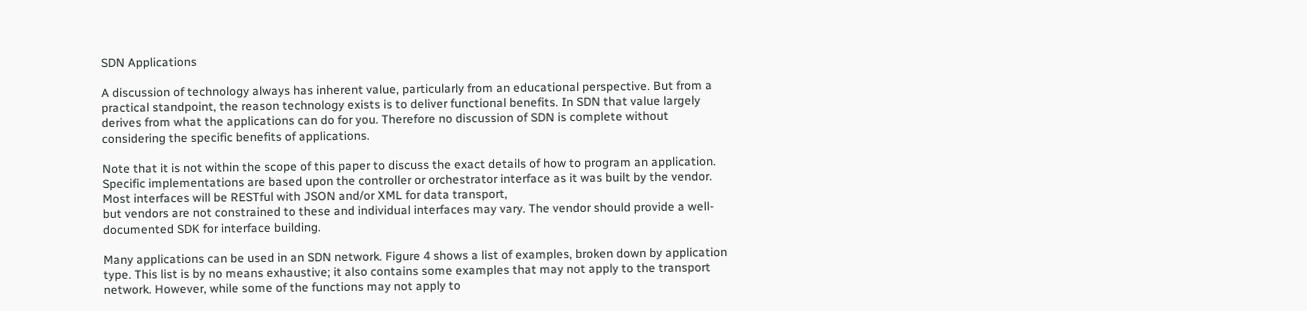SDN Applications

A discussion of technology always has inherent value, particularly from an educational perspective. But from a practical standpoint, the reason technology exists is to deliver functional benefits. In SDN that value largely derives from what the applications can do for you. Therefore no discussion of SDN is complete without considering the specific benefits of applications.

Note that it is not within the scope of this paper to discuss the exact details of how to program an application. Specific implementations are based upon the controller or orchestrator interface as it was built by the vendor. Most interfaces will be RESTful with JSON and/or XML for data transport,
but vendors are not constrained to these and individual interfaces may vary. The vendor should provide a well-documented SDK for interface building.

Many applications can be used in an SDN network. Figure 4 shows a list of examples, broken down by application type. This list is by no means exhaustive; it also contains some examples that may not apply to the transport network. However, while some of the functions may not apply to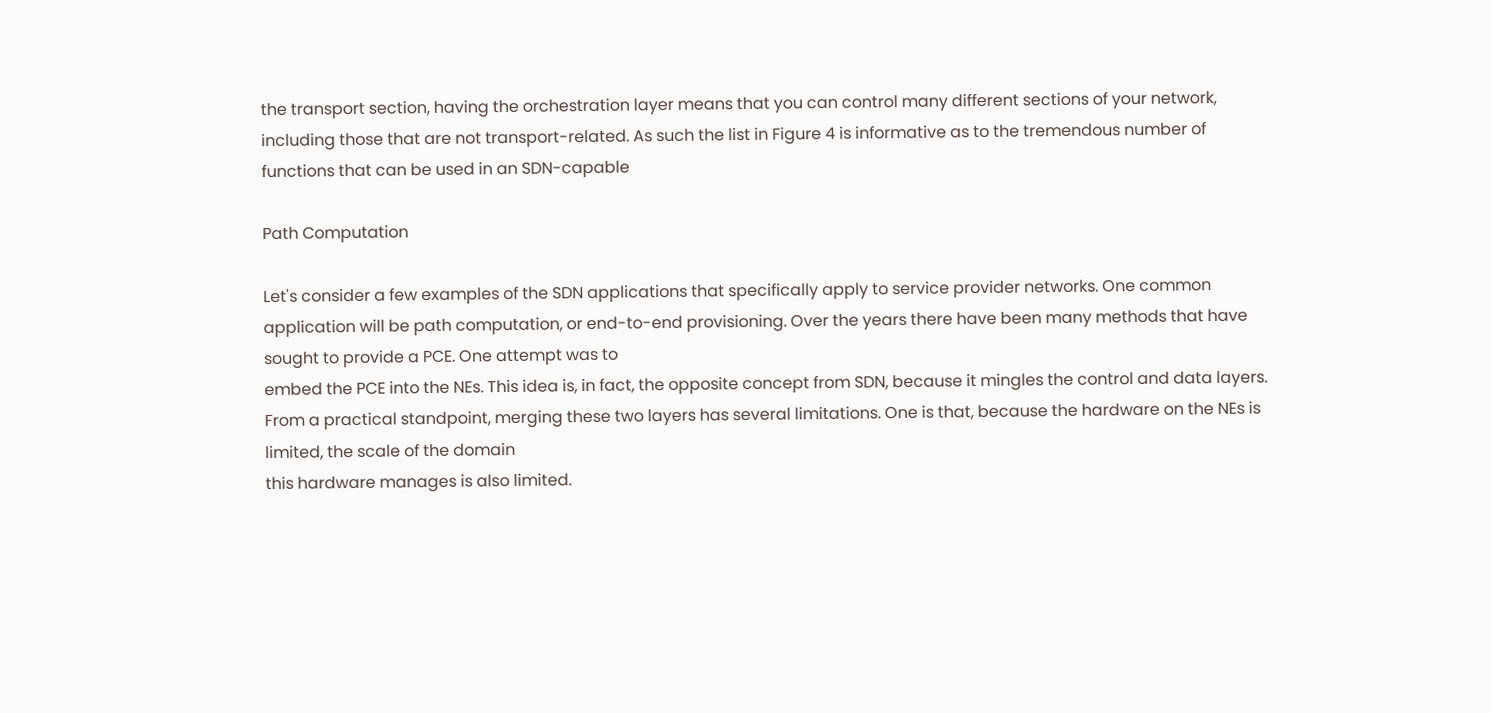the transport section, having the orchestration layer means that you can control many different sections of your network, including those that are not transport-related. As such the list in Figure 4 is informative as to the tremendous number of functions that can be used in an SDN-capable

Path Computation

Let's consider a few examples of the SDN applications that specifically apply to service provider networks. One common application will be path computation, or end-to-end provisioning. Over the years there have been many methods that have sought to provide a PCE. One attempt was to
embed the PCE into the NEs. This idea is, in fact, the opposite concept from SDN, because it mingles the control and data layers. From a practical standpoint, merging these two layers has several limitations. One is that, because the hardware on the NEs is limited, the scale of the domain
this hardware manages is also limited.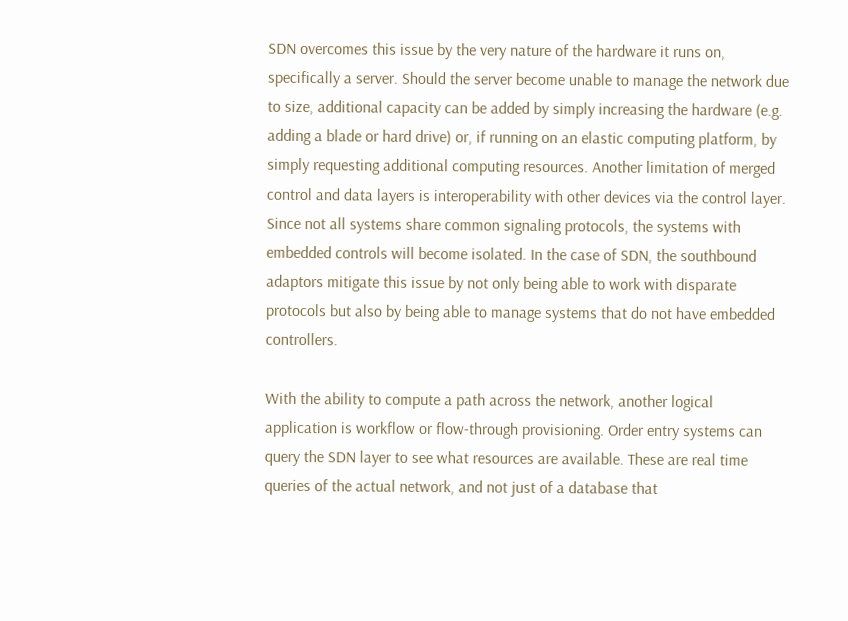SDN overcomes this issue by the very nature of the hardware it runs on, specifically a server. Should the server become unable to manage the network due to size, additional capacity can be added by simply increasing the hardware (e.g. adding a blade or hard drive) or, if running on an elastic computing platform, by simply requesting additional computing resources. Another limitation of merged control and data layers is interoperability with other devices via the control layer. Since not all systems share common signaling protocols, the systems with embedded controls will become isolated. In the case of SDN, the southbound adaptors mitigate this issue by not only being able to work with disparate protocols but also by being able to manage systems that do not have embedded controllers.

With the ability to compute a path across the network, another logical application is workflow or flow-through provisioning. Order entry systems can query the SDN layer to see what resources are available. These are real time queries of the actual network, and not just of a database that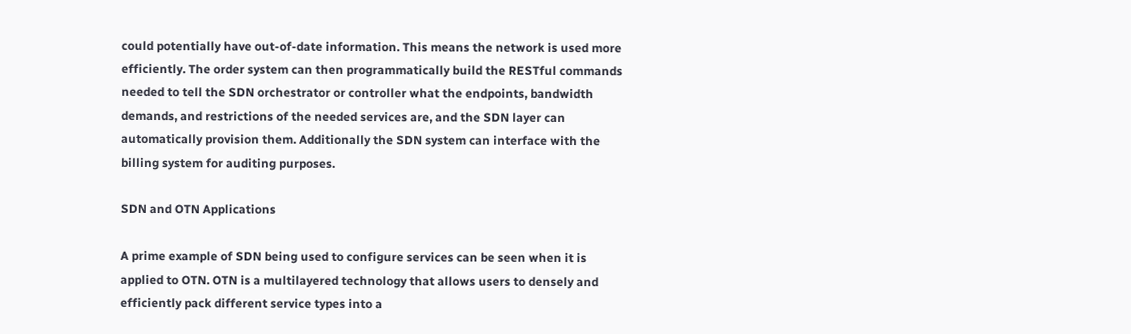could potentially have out-of-date information. This means the network is used more efficiently. The order system can then programmatically build the RESTful commands needed to tell the SDN orchestrator or controller what the endpoints, bandwidth demands, and restrictions of the needed services are, and the SDN layer can automatically provision them. Additionally the SDN system can interface with the billing system for auditing purposes.

SDN and OTN Applications

A prime example of SDN being used to configure services can be seen when it is applied to OTN. OTN is a multilayered technology that allows users to densely and efficiently pack different service types into a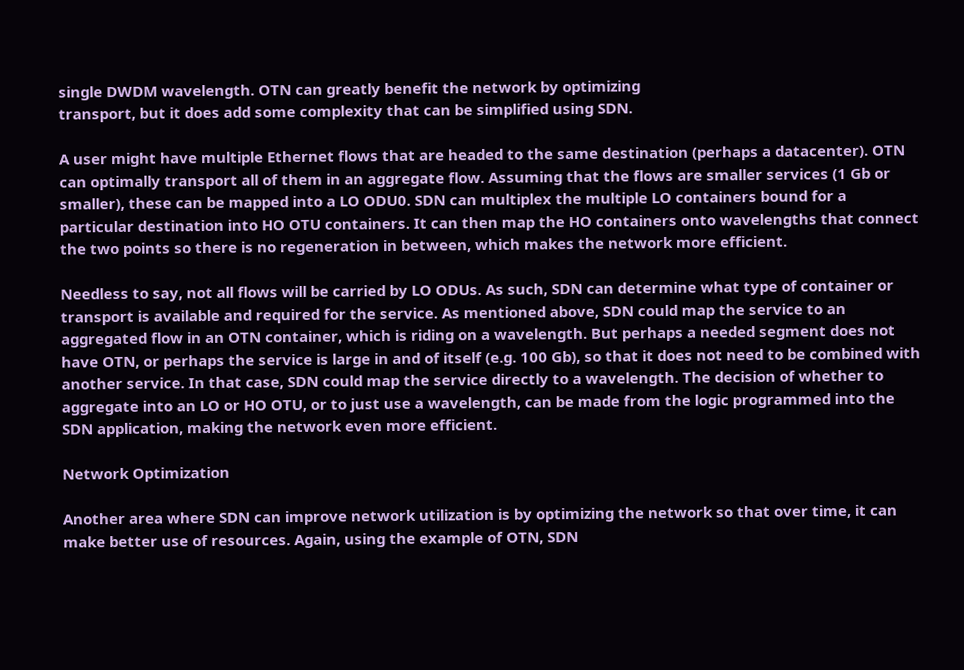single DWDM wavelength. OTN can greatly benefit the network by optimizing
transport, but it does add some complexity that can be simplified using SDN.

A user might have multiple Ethernet flows that are headed to the same destination (perhaps a datacenter). OTN can optimally transport all of them in an aggregate flow. Assuming that the flows are smaller services (1 Gb or smaller), these can be mapped into a LO ODU0. SDN can multiplex the multiple LO containers bound for a particular destination into HO OTU containers. It can then map the HO containers onto wavelengths that connect the two points so there is no regeneration in between, which makes the network more efficient.

Needless to say, not all flows will be carried by LO ODUs. As such, SDN can determine what type of container or transport is available and required for the service. As mentioned above, SDN could map the service to an aggregated flow in an OTN container, which is riding on a wavelength. But perhaps a needed segment does not have OTN, or perhaps the service is large in and of itself (e.g. 100 Gb), so that it does not need to be combined with another service. In that case, SDN could map the service directly to a wavelength. The decision of whether to aggregate into an LO or HO OTU, or to just use a wavelength, can be made from the logic programmed into the SDN application, making the network even more efficient.

Network Optimization

Another area where SDN can improve network utilization is by optimizing the network so that over time, it can make better use of resources. Again, using the example of OTN, SDN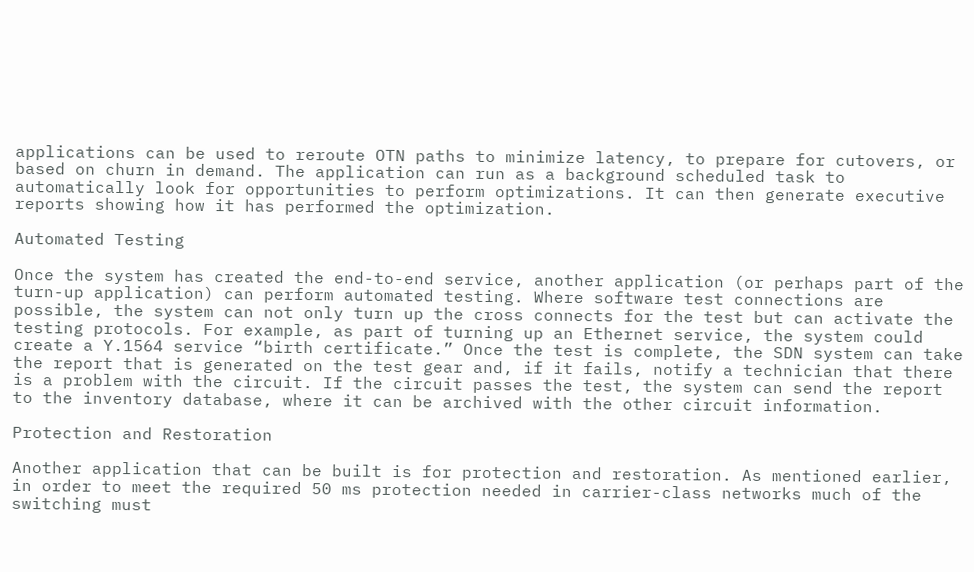applications can be used to reroute OTN paths to minimize latency, to prepare for cutovers, or based on churn in demand. The application can run as a background scheduled task to automatically look for opportunities to perform optimizations. It can then generate executive reports showing how it has performed the optimization.

Automated Testing

Once the system has created the end-to-end service, another application (or perhaps part of the turn-up application) can perform automated testing. Where software test connections are possible, the system can not only turn up the cross connects for the test but can activate the testing protocols. For example, as part of turning up an Ethernet service, the system could create a Y.1564 service “birth certificate.” Once the test is complete, the SDN system can take the report that is generated on the test gear and, if it fails, notify a technician that there is a problem with the circuit. If the circuit passes the test, the system can send the report to the inventory database, where it can be archived with the other circuit information.

Protection and Restoration

Another application that can be built is for protection and restoration. As mentioned earlier, in order to meet the required 50 ms protection needed in carrier-class networks much of the switching must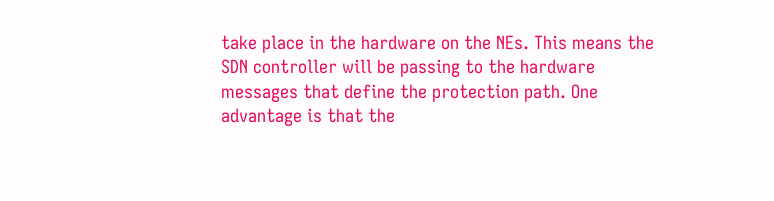take place in the hardware on the NEs. This means the SDN controller will be passing to the hardware messages that define the protection path. One advantage is that the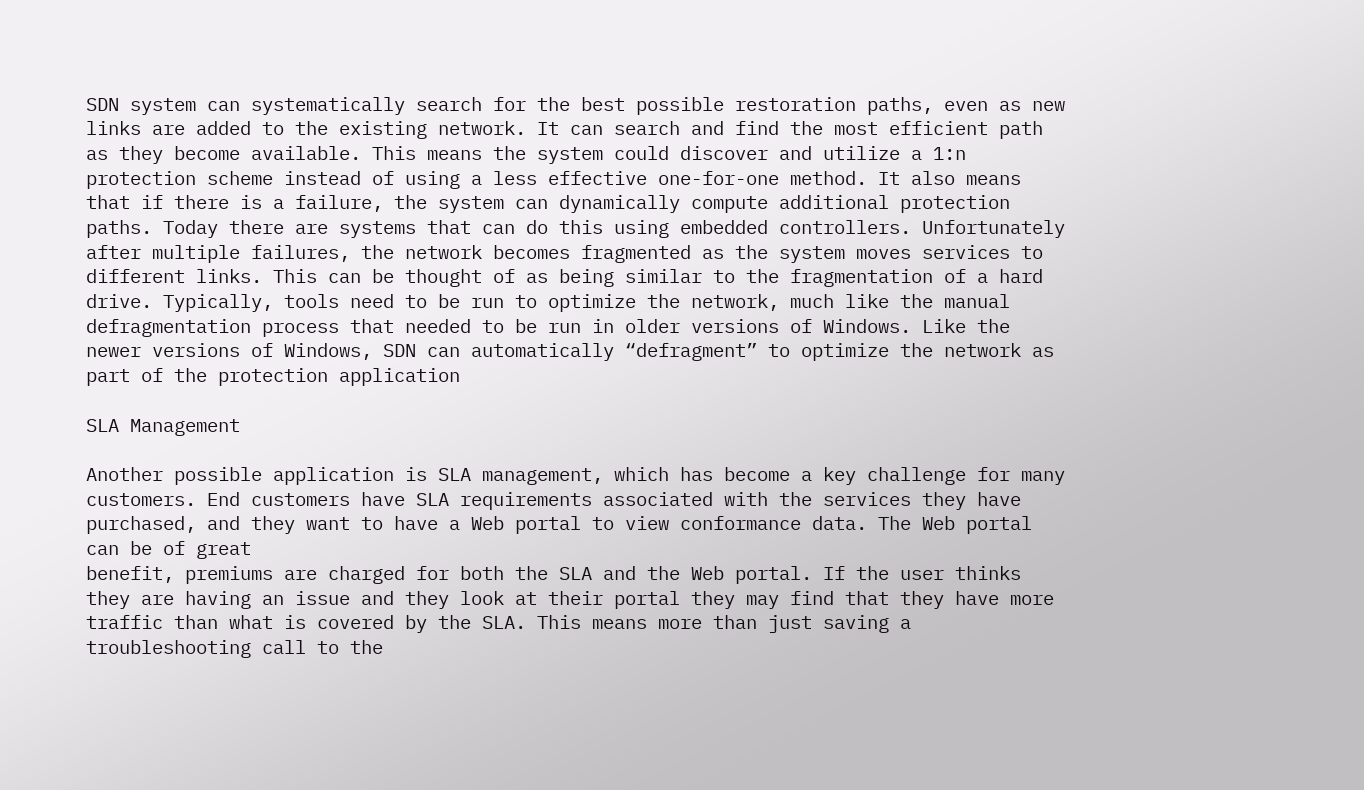SDN system can systematically search for the best possible restoration paths, even as new links are added to the existing network. It can search and find the most efficient path as they become available. This means the system could discover and utilize a 1:n protection scheme instead of using a less effective one-for-one method. It also means that if there is a failure, the system can dynamically compute additional protection paths. Today there are systems that can do this using embedded controllers. Unfortunately after multiple failures, the network becomes fragmented as the system moves services to different links. This can be thought of as being similar to the fragmentation of a hard drive. Typically, tools need to be run to optimize the network, much like the manual defragmentation process that needed to be run in older versions of Windows. Like the newer versions of Windows, SDN can automatically “defragment” to optimize the network as part of the protection application

SLA Management

Another possible application is SLA management, which has become a key challenge for many customers. End customers have SLA requirements associated with the services they have purchased, and they want to have a Web portal to view conformance data. The Web portal can be of great
benefit, premiums are charged for both the SLA and the Web portal. If the user thinks they are having an issue and they look at their portal they may find that they have more traffic than what is covered by the SLA. This means more than just saving a troubleshooting call to the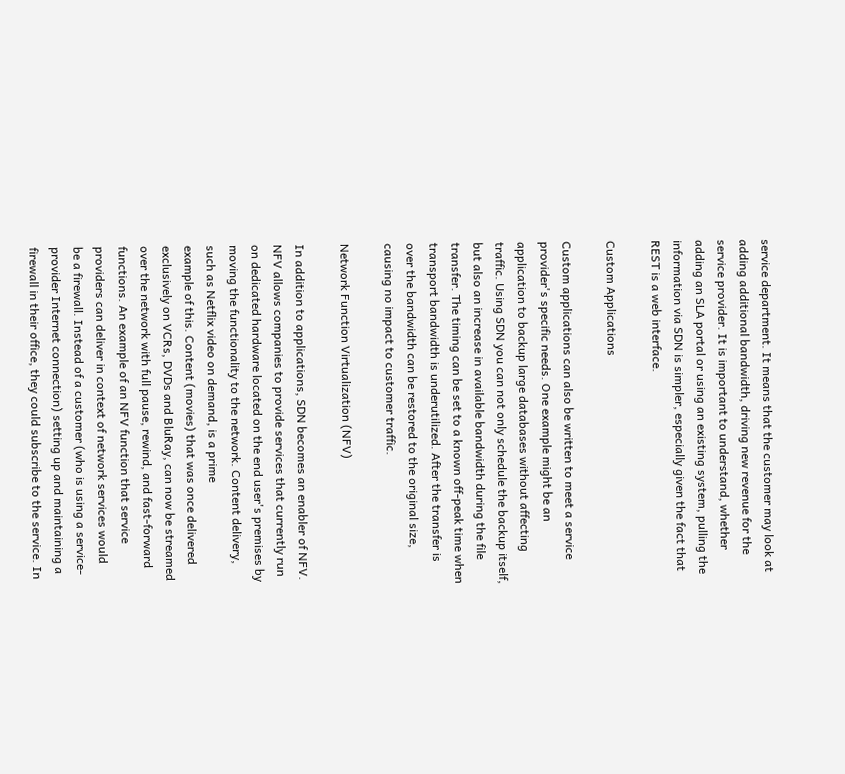service department. It means that the customer may look at adding additional bandwidth, driving new revenue for the service provider. It is important to understand, whether adding an SLA portal or using an existing system, pulling the information via SDN is simpler, especially given the fact that REST is a web interface.

Custom Applications

Custom applications can also be written to meet a service provider's specific needs. One example might be an application to backup large databases without affecting traffic. Using SDN you can not only schedule the backup itself, but also an increase in available bandwidth during the file transfer. The timing can be set to a known off-peak time when transport bandwidth is underutilized. After the transfer is over the bandwidth can be restored to the original size, causing no impact to customer traffic.

Network Function Virtualization (NFV)

In addition to applications, SDN becomes an enabler of NFV. NFV allows companies to provide services that currently run on dedicated hardware located on the end user's premises by moving the functionality to the network. Content delivery, such as Netflix video on demand, is a prime
example of this. Content (movies) that was once delivered exclusively on VCRs, DVDs and BluRay, can now be streamed over the network with full pause, rewind, and fast-forward functions. An example of an NFV function that service providers can deliver in context of network services would
be a firewall. Instead of a customer (who is using a service-provider Internet connection) setting up and maintaining a firewall in their office, they could subscribe to the service. In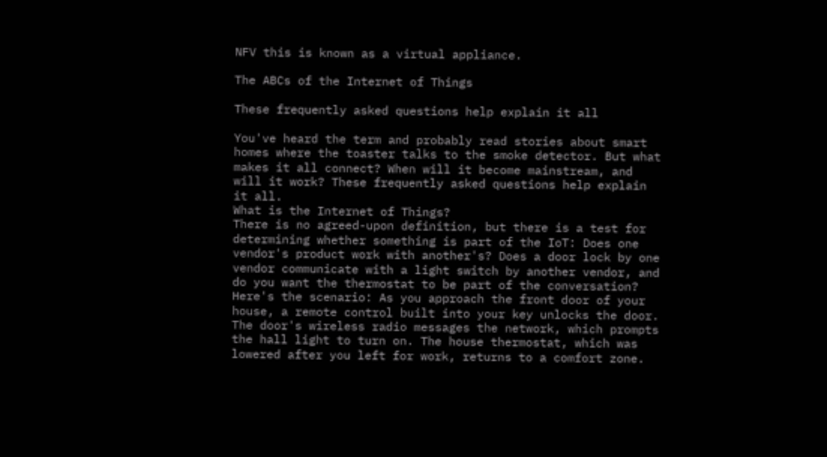NFV this is known as a virtual appliance.

The ABCs of the Internet of Things

These frequently asked questions help explain it all

You've heard the term and probably read stories about smart homes where the toaster talks to the smoke detector. But what makes it all connect? When will it become mainstream, and will it work? These frequently asked questions help explain it all.
What is the Internet of Things?
There is no agreed-upon definition, but there is a test for determining whether something is part of the IoT: Does one vendor's product work with another's? Does a door lock by one vendor communicate with a light switch by another vendor, and do you want the thermostat to be part of the conversation?
Here's the scenario: As you approach the front door of your house, a remote control built into your key unlocks the door. The door's wireless radio messages the network, which prompts the hall light to turn on. The house thermostat, which was lowered after you left for work, returns to a comfort zone.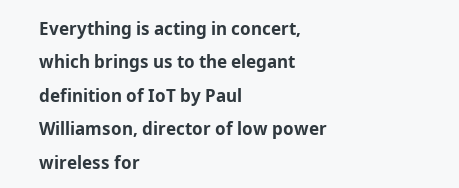Everything is acting in concert, which brings us to the elegant definition of IoT by Paul Williamson, director of low power wireless for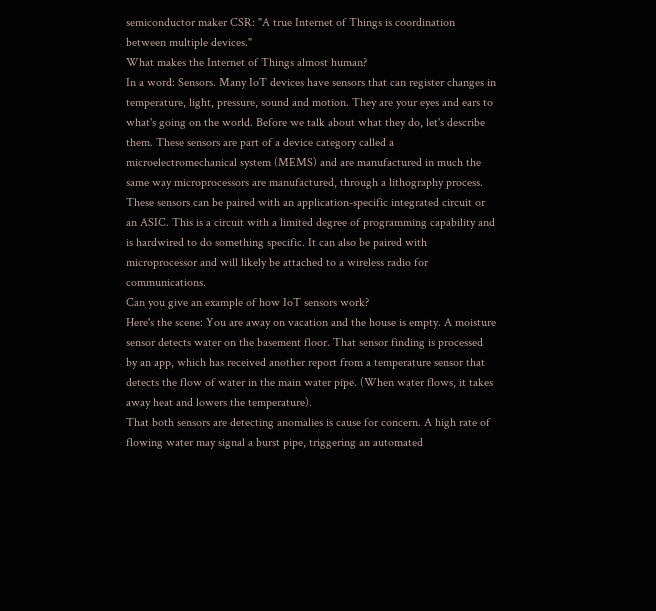semiconductor maker CSR: "A true Internet of Things is coordination between multiple devices."
What makes the Internet of Things almost human?
In a word: Sensors. Many IoT devices have sensors that can register changes in temperature, light, pressure, sound and motion. They are your eyes and ears to what's going on the world. Before we talk about what they do, let's describe them. These sensors are part of a device category called a microelectromechanical system (MEMS) and are manufactured in much the same way microprocessors are manufactured, through a lithography process. These sensors can be paired with an application-specific integrated circuit or an ASIC. This is a circuit with a limited degree of programming capability and is hardwired to do something specific. It can also be paired with microprocessor and will likely be attached to a wireless radio for communications.
Can you give an example of how IoT sensors work?
Here's the scene: You are away on vacation and the house is empty. A moisture sensor detects water on the basement floor. That sensor finding is processed by an app, which has received another report from a temperature sensor that detects the flow of water in the main water pipe. (When water flows, it takes away heat and lowers the temperature).
That both sensors are detecting anomalies is cause for concern. A high rate of flowing water may signal a burst pipe, triggering an automated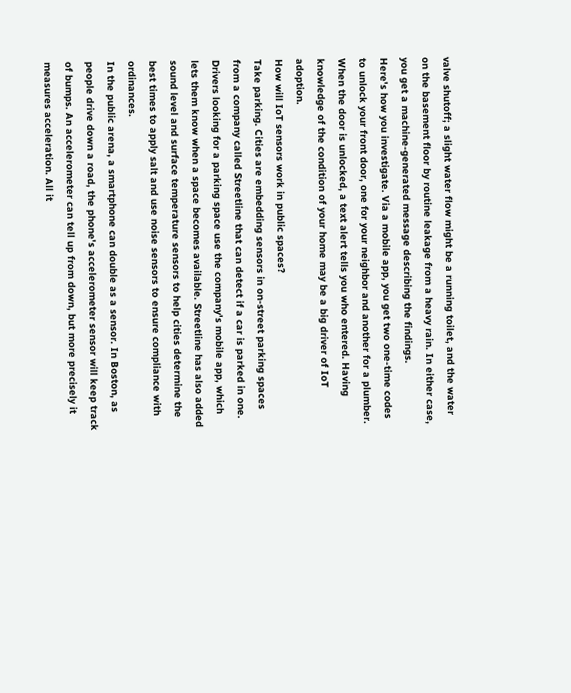valve shutoff; a slight water flow might be a running toilet, and the water on the basement floor by routine leakage from a heavy rain. In either case, you get a machine-generated message describing the findings.
Here's how you investigate. Via a mobile app, you get two one-time codes to unlock your front door, one for your neighbor and another for a plumber. When the door is unlocked, a text alert tells you who entered. Having knowledge of the condition of your home may be a big driver of IoT adoption.
How will IoT sensors work in public spaces?
Take parking. Cities are embedding sensors in on-street parking spaces from a company called Streetline that can detect if a car is parked in one. Drivers looking for a parking space use the company's mobile app, which lets them know when a space becomes available. Streetline has also added sound level and surface temperature sensors to help cities determine the best times to apply salt and use noise sensors to ensure compliance with ordinances.
In the public arena, a smartphone can double as a sensor. In Boston, as people drive down a road, the phone's accelerometer sensor will keep track of bumps. An accelerometer can tell up from down, but more precisely it measures acceleration. All it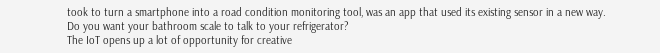took to turn a smartphone into a road condition monitoring tool, was an app that used its existing sensor in a new way.
Do you want your bathroom scale to talk to your refrigerator?
The IoT opens up a lot of opportunity for creative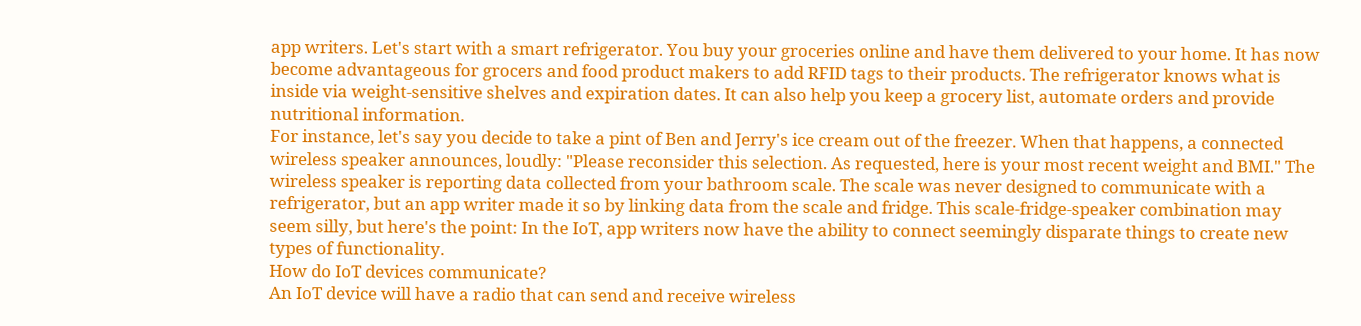app writers. Let's start with a smart refrigerator. You buy your groceries online and have them delivered to your home. It has now become advantageous for grocers and food product makers to add RFID tags to their products. The refrigerator knows what is inside via weight-sensitive shelves and expiration dates. It can also help you keep a grocery list, automate orders and provide nutritional information.
For instance, let's say you decide to take a pint of Ben and Jerry's ice cream out of the freezer. When that happens, a connected wireless speaker announces, loudly: "Please reconsider this selection. As requested, here is your most recent weight and BMI." The wireless speaker is reporting data collected from your bathroom scale. The scale was never designed to communicate with a refrigerator, but an app writer made it so by linking data from the scale and fridge. This scale-fridge-speaker combination may seem silly, but here's the point: In the IoT, app writers now have the ability to connect seemingly disparate things to create new types of functionality.
How do IoT devices communicate?
An IoT device will have a radio that can send and receive wireless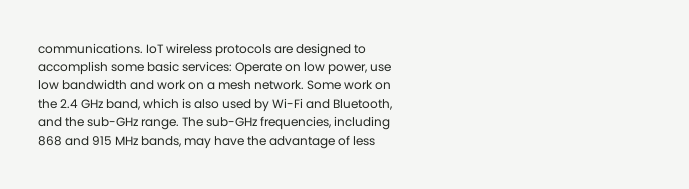communications. IoT wireless protocols are designed to accomplish some basic services: Operate on low power, use low bandwidth and work on a mesh network. Some work on the 2.4 GHz band, which is also used by Wi-Fi and Bluetooth, and the sub-GHz range. The sub-GHz frequencies, including 868 and 915 MHz bands, may have the advantage of less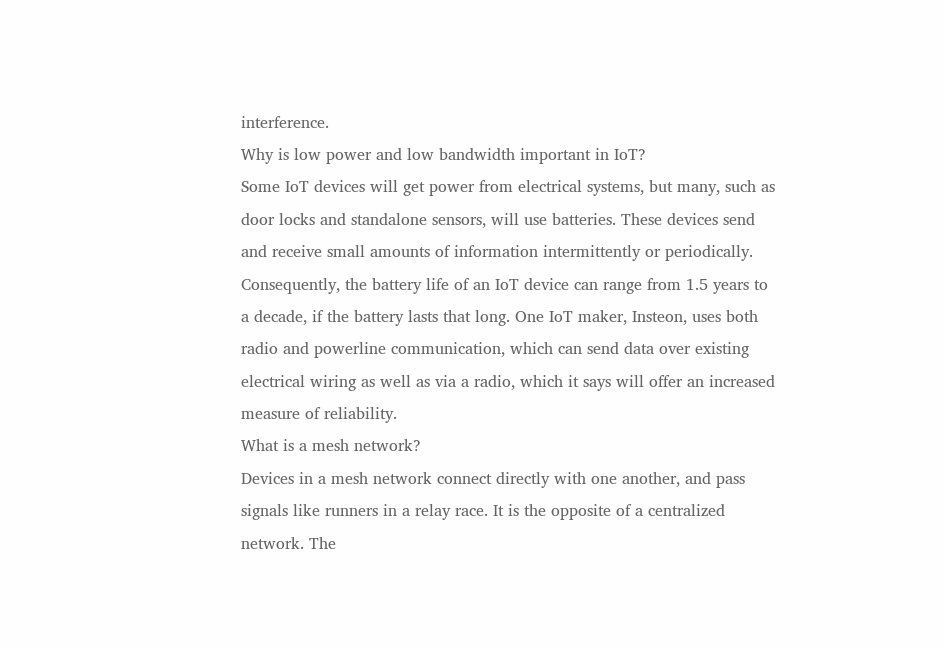interference.
Why is low power and low bandwidth important in IoT?
Some IoT devices will get power from electrical systems, but many, such as door locks and standalone sensors, will use batteries. These devices send and receive small amounts of information intermittently or periodically. Consequently, the battery life of an IoT device can range from 1.5 years to a decade, if the battery lasts that long. One IoT maker, Insteon, uses both radio and powerline communication, which can send data over existing electrical wiring as well as via a radio, which it says will offer an increased measure of reliability.
What is a mesh network?
Devices in a mesh network connect directly with one another, and pass signals like runners in a relay race. It is the opposite of a centralized network. The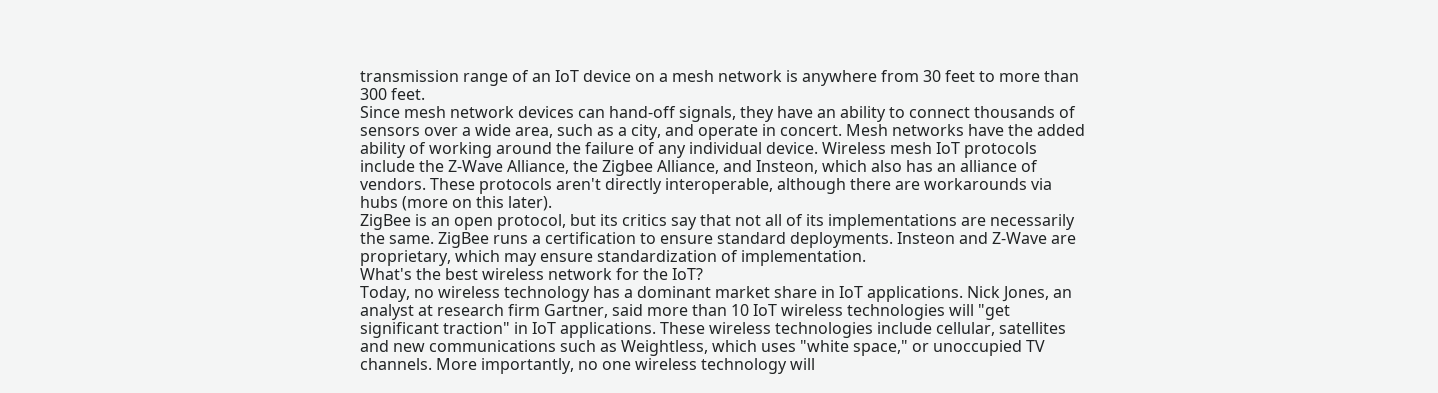transmission range of an IoT device on a mesh network is anywhere from 30 feet to more than 300 feet.
Since mesh network devices can hand-off signals, they have an ability to connect thousands of sensors over a wide area, such as a city, and operate in concert. Mesh networks have the added ability of working around the failure of any individual device. Wireless mesh IoT protocols include the Z-Wave Alliance, the Zigbee Alliance, and Insteon, which also has an alliance of vendors. These protocols aren't directly interoperable, although there are workarounds via hubs (more on this later).
ZigBee is an open protocol, but its critics say that not all of its implementations are necessarily the same. ZigBee runs a certification to ensure standard deployments. Insteon and Z-Wave are proprietary, which may ensure standardization of implementation.
What's the best wireless network for the IoT?
Today, no wireless technology has a dominant market share in IoT applications. Nick Jones, an analyst at research firm Gartner, said more than 10 IoT wireless technologies will "get significant traction" in IoT applications. These wireless technologies include cellular, satellites and new communications such as Weightless, which uses "white space," or unoccupied TV channels. More importantly, no one wireless technology will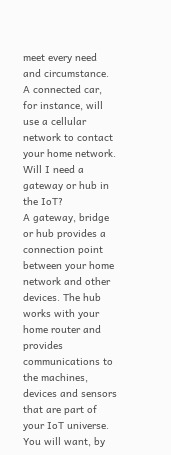meet every need and circumstance. A connected car, for instance, will use a cellular network to contact your home network.
Will I need a gateway or hub in the IoT?
A gateway, bridge or hub provides a connection point between your home network and other devices. The hub works with your home router and provides communications to the machines, devices and sensors that are part of your IoT universe. You will want, by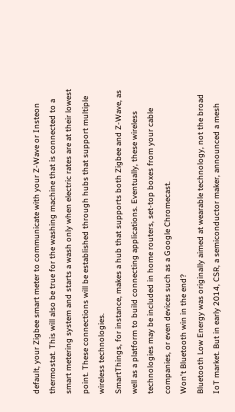default, your Zigbee smart meter to communicate with your Z-Wave or Insteon thermostat. This will also be true for the washing machine that is connected to a smart metering system and starts a wash only when electric rates are at their lowest point. These connections will be established through hubs that support multiple wireless technologies.
SmartThings, for instance, makes a hub that supports both Zigbee and Z-Wave, as well as a platform to build connecting applications. Eventually, these wireless technologies may be included in home routers, set-top boxes from your cable companies, or even devices such as a Google Chromecast.
Won't Bluetooth win in the end?
Bluetooth Low Energy was originally aimed at wearable technology, not the broad IoT market. But in early 2014, CSR, a semiconductor maker, announced a mesh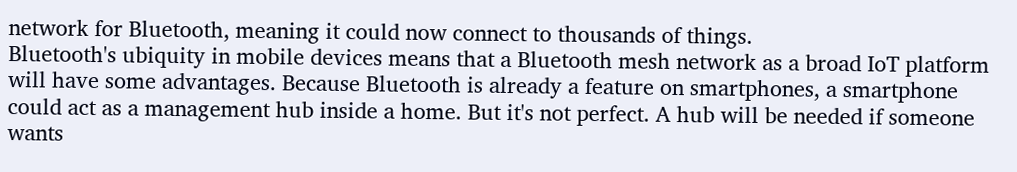network for Bluetooth, meaning it could now connect to thousands of things.
Bluetooth's ubiquity in mobile devices means that a Bluetooth mesh network as a broad IoT platform will have some advantages. Because Bluetooth is already a feature on smartphones, a smartphone could act as a management hub inside a home. But it's not perfect. A hub will be needed if someone wants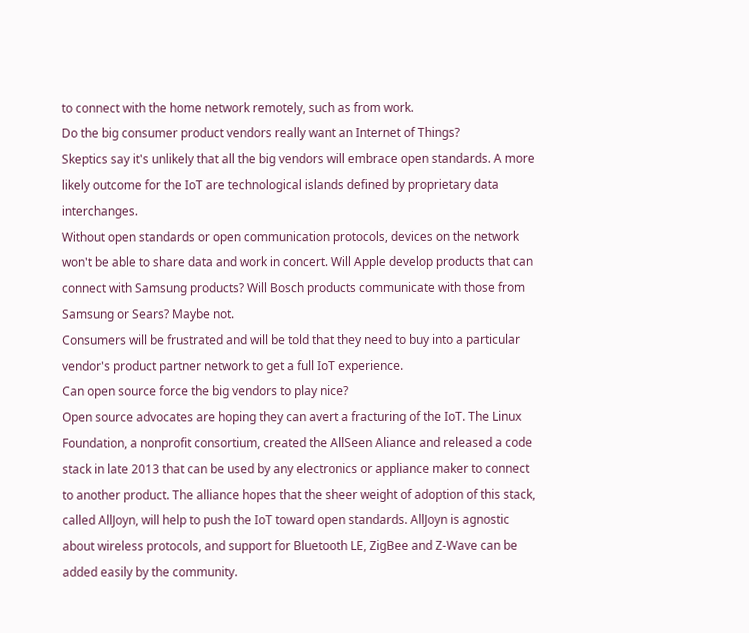to connect with the home network remotely, such as from work.
Do the big consumer product vendors really want an Internet of Things?
Skeptics say it's unlikely that all the big vendors will embrace open standards. A more likely outcome for the IoT are technological islands defined by proprietary data interchanges.
Without open standards or open communication protocols, devices on the network won't be able to share data and work in concert. Will Apple develop products that can connect with Samsung products? Will Bosch products communicate with those from Samsung or Sears? Maybe not.
Consumers will be frustrated and will be told that they need to buy into a particular vendor's product partner network to get a full IoT experience.
Can open source force the big vendors to play nice?
Open source advocates are hoping they can avert a fracturing of the IoT. The Linux Foundation, a nonprofit consortium, created the AllSeen Aliance and released a code stack in late 2013 that can be used by any electronics or appliance maker to connect to another product. The alliance hopes that the sheer weight of adoption of this stack, called AllJoyn, will help to push the IoT toward open standards. AllJoyn is agnostic about wireless protocols, and support for Bluetooth LE, ZigBee and Z-Wave can be added easily by the community.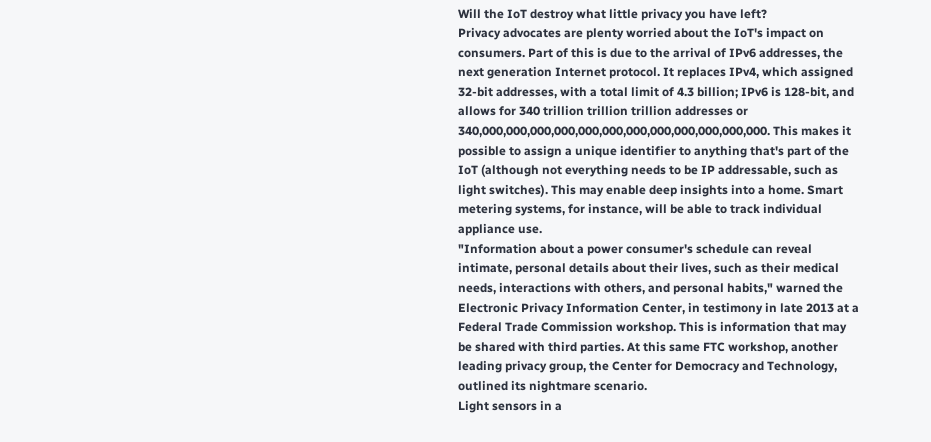Will the IoT destroy what little privacy you have left?
Privacy advocates are plenty worried about the IoT's impact on consumers. Part of this is due to the arrival of IPv6 addresses, the next generation Internet protocol. It replaces IPv4, which assigned 32-bit addresses, with a total limit of 4.3 billion; IPv6 is 128-bit, and allows for 340 trillion trillion trillion addresses or 340,000,000,000,000,000,000,000,000,000,000,000,000. This makes it possible to assign a unique identifier to anything that's part of the IoT (although not everything needs to be IP addressable, such as light switches). This may enable deep insights into a home. Smart metering systems, for instance, will be able to track individual appliance use.
"Information about a power consumer's schedule can reveal intimate, personal details about their lives, such as their medical needs, interactions with others, and personal habits," warned the Electronic Privacy Information Center, in testimony in late 2013 at a Federal Trade Commission workshop. This is information that may be shared with third parties. At this same FTC workshop, another leading privacy group, the Center for Democracy and Technology, outlined its nightmare scenario.
Light sensors in a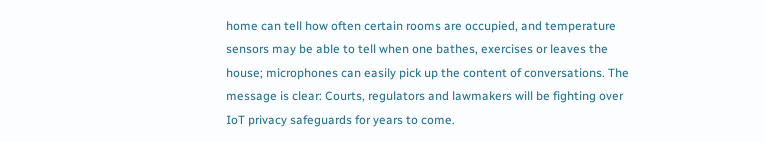home can tell how often certain rooms are occupied, and temperature sensors may be able to tell when one bathes, exercises or leaves the house; microphones can easily pick up the content of conversations. The message is clear: Courts, regulators and lawmakers will be fighting over IoT privacy safeguards for years to come.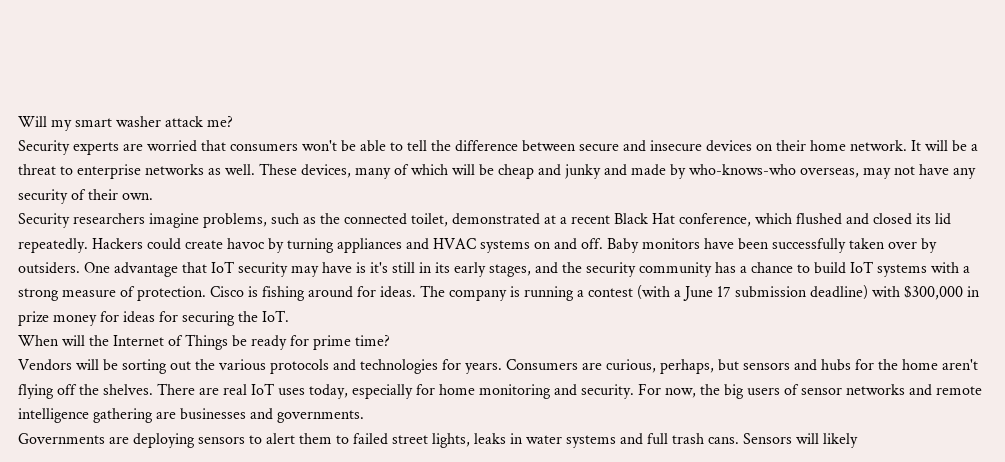Will my smart washer attack me?
Security experts are worried that consumers won't be able to tell the difference between secure and insecure devices on their home network. It will be a threat to enterprise networks as well. These devices, many of which will be cheap and junky and made by who-knows-who overseas, may not have any security of their own.
Security researchers imagine problems, such as the connected toilet, demonstrated at a recent Black Hat conference, which flushed and closed its lid repeatedly. Hackers could create havoc by turning appliances and HVAC systems on and off. Baby monitors have been successfully taken over by outsiders. One advantage that IoT security may have is it's still in its early stages, and the security community has a chance to build IoT systems with a strong measure of protection. Cisco is fishing around for ideas. The company is running a contest (with a June 17 submission deadline) with $300,000 in prize money for ideas for securing the IoT.
When will the Internet of Things be ready for prime time?
Vendors will be sorting out the various protocols and technologies for years. Consumers are curious, perhaps, but sensors and hubs for the home aren't flying off the shelves. There are real IoT uses today, especially for home monitoring and security. For now, the big users of sensor networks and remote intelligence gathering are businesses and governments.
Governments are deploying sensors to alert them to failed street lights, leaks in water systems and full trash cans. Sensors will likely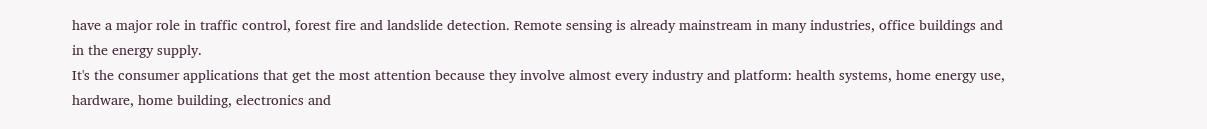have a major role in traffic control, forest fire and landslide detection. Remote sensing is already mainstream in many industries, office buildings and in the energy supply.
It's the consumer applications that get the most attention because they involve almost every industry and platform: health systems, home energy use, hardware, home building, electronics and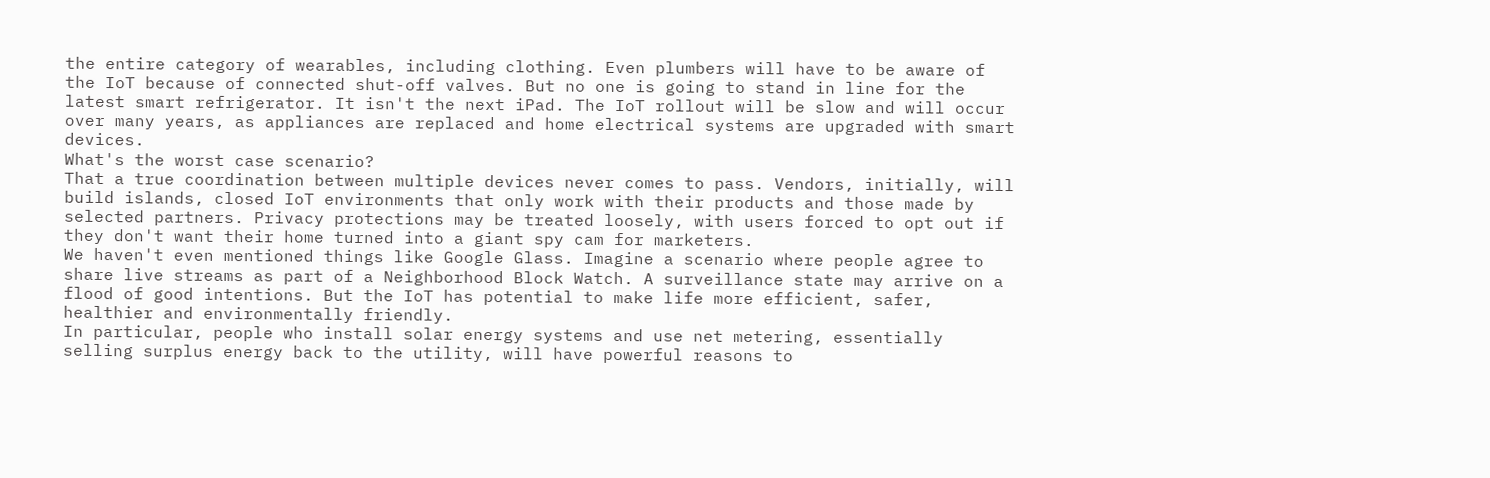the entire category of wearables, including clothing. Even plumbers will have to be aware of the IoT because of connected shut-off valves. But no one is going to stand in line for the latest smart refrigerator. It isn't the next iPad. The IoT rollout will be slow and will occur over many years, as appliances are replaced and home electrical systems are upgraded with smart devices.
What's the worst case scenario?
That a true coordination between multiple devices never comes to pass. Vendors, initially, will build islands, closed IoT environments that only work with their products and those made by selected partners. Privacy protections may be treated loosely, with users forced to opt out if they don't want their home turned into a giant spy cam for marketers.
We haven't even mentioned things like Google Glass. Imagine a scenario where people agree to share live streams as part of a Neighborhood Block Watch. A surveillance state may arrive on a flood of good intentions. But the IoT has potential to make life more efficient, safer, healthier and environmentally friendly.
In particular, people who install solar energy systems and use net metering, essentially selling surplus energy back to the utility, will have powerful reasons to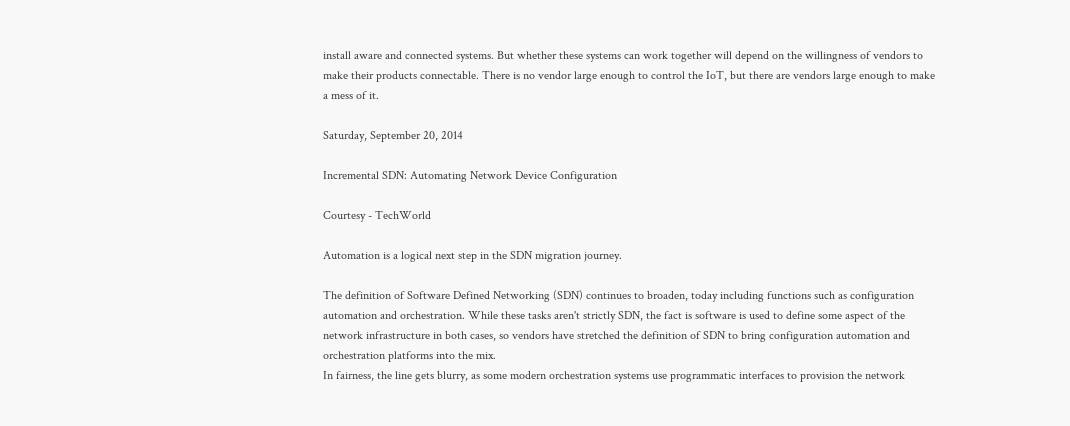install aware and connected systems. But whether these systems can work together will depend on the willingness of vendors to make their products connectable. There is no vendor large enough to control the IoT, but there are vendors large enough to make a mess of it.

Saturday, September 20, 2014

Incremental SDN: Automating Network Device Configuration

Courtesy - TechWorld

Automation is a logical next step in the SDN migration journey.

The definition of Software Defined Networking (SDN) continues to broaden, today including functions such as configuration automation and orchestration. While these tasks aren't strictly SDN, the fact is software is used to define some aspect of the network infrastructure in both cases, so vendors have stretched the definition of SDN to bring configuration automation and orchestration platforms into the mix.
In fairness, the line gets blurry, as some modern orchestration systems use programmatic interfaces to provision the network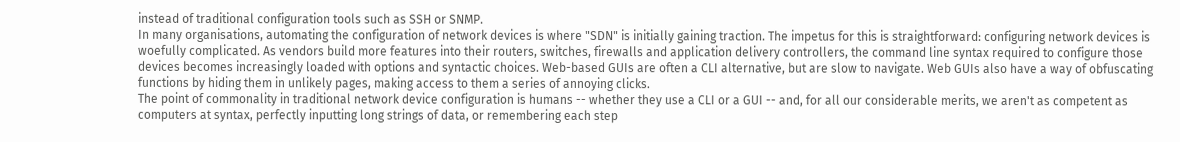instead of traditional configuration tools such as SSH or SNMP.
In many organisations, automating the configuration of network devices is where "SDN" is initially gaining traction. The impetus for this is straightforward: configuring network devices is woefully complicated. As vendors build more features into their routers, switches, firewalls and application delivery controllers, the command line syntax required to configure those devices becomes increasingly loaded with options and syntactic choices. Web-based GUIs are often a CLI alternative, but are slow to navigate. Web GUIs also have a way of obfuscating functions by hiding them in unlikely pages, making access to them a series of annoying clicks.
The point of commonality in traditional network device configuration is humans -- whether they use a CLI or a GUI -- and, for all our considerable merits, we aren't as competent as computers at syntax, perfectly inputting long strings of data, or remembering each step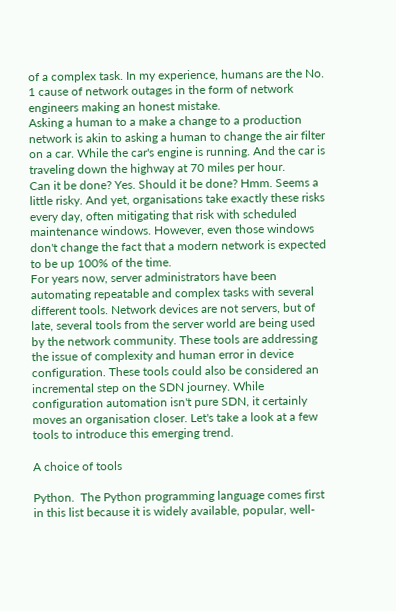of a complex task. In my experience, humans are the No. 1 cause of network outages in the form of network engineers making an honest mistake.
Asking a human to a make a change to a production network is akin to asking a human to change the air filter on a car. While the car's engine is running. And the car is traveling down the highway at 70 miles per hour.
Can it be done? Yes. Should it be done? Hmm. Seems a little risky. And yet, organisations take exactly these risks every day, often mitigating that risk with scheduled maintenance windows. However, even those windows don't change the fact that a modern network is expected to be up 100% of the time.
For years now, server administrators have been automating repeatable and complex tasks with several different tools. Network devices are not servers, but of late, several tools from the server world are being used by the network community. These tools are addressing the issue of complexity and human error in device configuration. These tools could also be considered an incremental step on the SDN journey. While configuration automation isn't pure SDN, it certainly moves an organisation closer. Let's take a look at a few tools to introduce this emerging trend.

A choice of tools

Python.  The Python programming language comes first in this list because it is widely available, popular, well-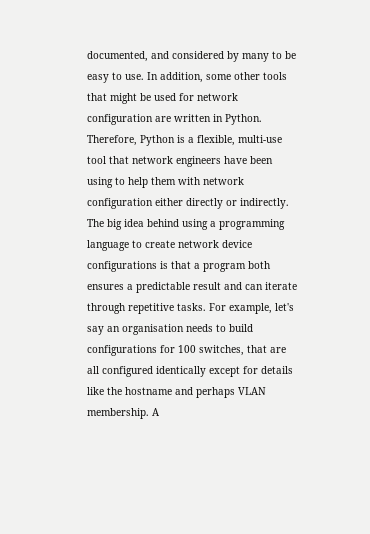documented, and considered by many to be easy to use. In addition, some other tools that might be used for network configuration are written in Python. Therefore, Python is a flexible, multi-use tool that network engineers have been using to help them with network configuration either directly or indirectly.
The big idea behind using a programming language to create network device configurations is that a program both ensures a predictable result and can iterate through repetitive tasks. For example, let's say an organisation needs to build configurations for 100 switches, that are all configured identically except for details like the hostname and perhaps VLAN membership. A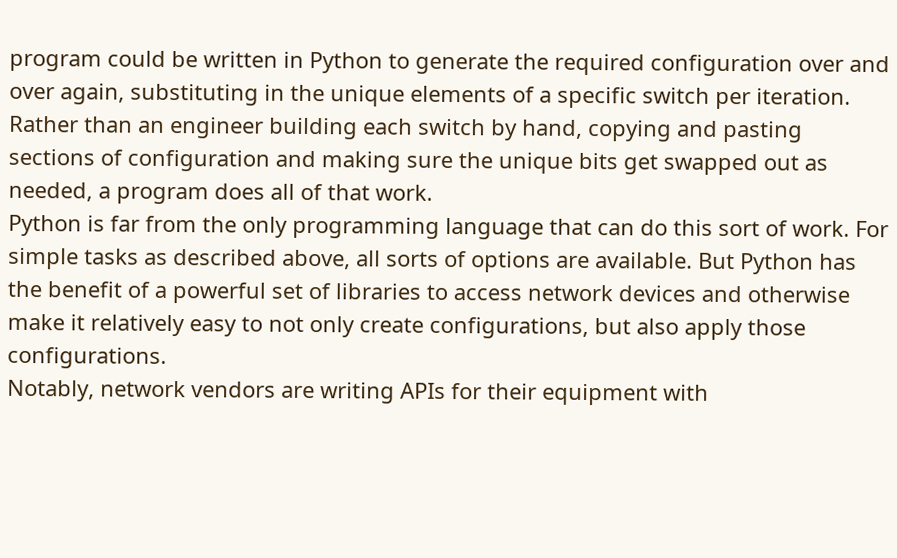program could be written in Python to generate the required configuration over and over again, substituting in the unique elements of a specific switch per iteration. Rather than an engineer building each switch by hand, copying and pasting sections of configuration and making sure the unique bits get swapped out as needed, a program does all of that work.
Python is far from the only programming language that can do this sort of work. For simple tasks as described above, all sorts of options are available. But Python has the benefit of a powerful set of libraries to access network devices and otherwise make it relatively easy to not only create configurations, but also apply those configurations.
Notably, network vendors are writing APIs for their equipment with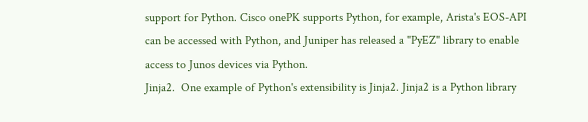support for Python. Cisco onePK supports Python, for example, Arista's EOS-API can be accessed with Python, and Juniper has released a "PyEZ" library to enable access to Junos devices via Python.
Jinja2.  One example of Python's extensibility is Jinja2. Jinja2 is a Python library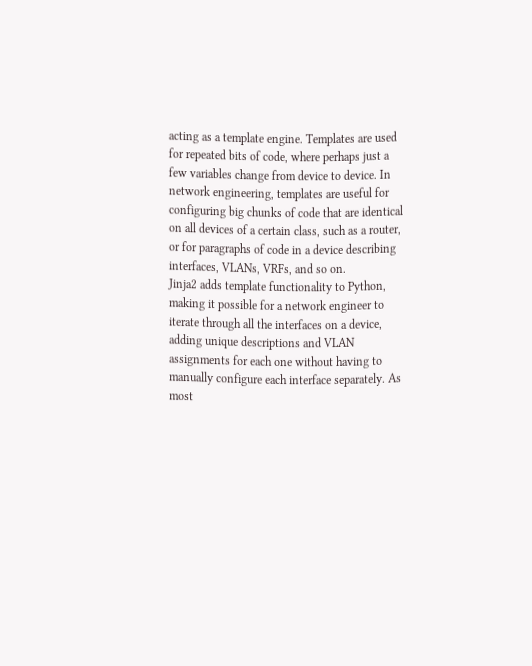acting as a template engine. Templates are used for repeated bits of code, where perhaps just a few variables change from device to device. In network engineering, templates are useful for configuring big chunks of code that are identical on all devices of a certain class, such as a router, or for paragraphs of code in a device describing interfaces, VLANs, VRFs, and so on.
Jinja2 adds template functionality to Python, making it possible for a network engineer to iterate through all the interfaces on a device, adding unique descriptions and VLAN assignments for each one without having to manually configure each interface separately. As most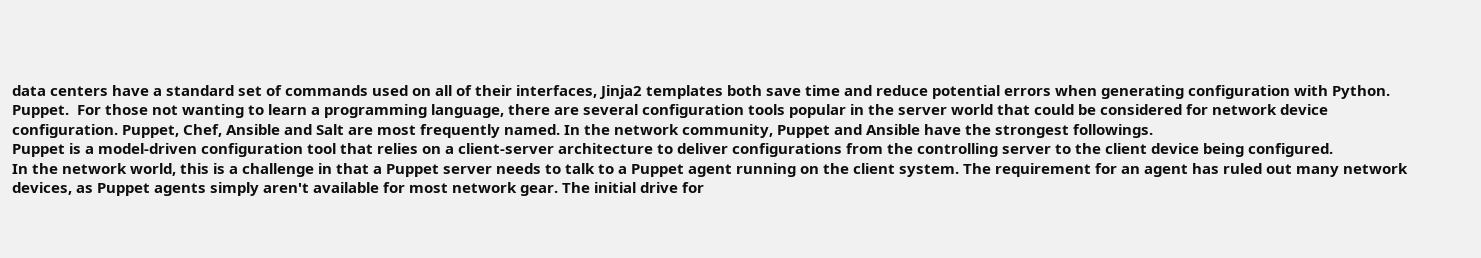data centers have a standard set of commands used on all of their interfaces, Jinja2 templates both save time and reduce potential errors when generating configuration with Python.
Puppet.  For those not wanting to learn a programming language, there are several configuration tools popular in the server world that could be considered for network device configuration. Puppet, Chef, Ansible and Salt are most frequently named. In the network community, Puppet and Ansible have the strongest followings.
Puppet is a model-driven configuration tool that relies on a client-server architecture to deliver configurations from the controlling server to the client device being configured.
In the network world, this is a challenge in that a Puppet server needs to talk to a Puppet agent running on the client system. The requirement for an agent has ruled out many network devices, as Puppet agents simply aren't available for most network gear. The initial drive for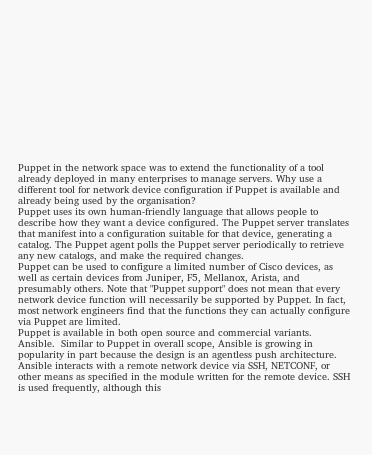Puppet in the network space was to extend the functionality of a tool already deployed in many enterprises to manage servers. Why use a different tool for network device configuration if Puppet is available and already being used by the organisation?
Puppet uses its own human-friendly language that allows people to describe how they want a device configured. The Puppet server translates that manifest into a configuration suitable for that device, generating a catalog. The Puppet agent polls the Puppet server periodically to retrieve any new catalogs, and make the required changes.
Puppet can be used to configure a limited number of Cisco devices, as well as certain devices from Juniper, F5, Mellanox, Arista, and presumably others. Note that "Puppet support" does not mean that every network device function will necessarily be supported by Puppet. In fact, most network engineers find that the functions they can actually configure via Puppet are limited.
Puppet is available in both open source and commercial variants.
Ansible.  Similar to Puppet in overall scope, Ansible is growing in popularity in part because the design is an agentless push architecture. Ansible interacts with a remote network device via SSH, NETCONF, or other means as specified in the module written for the remote device. SSH is used frequently, although this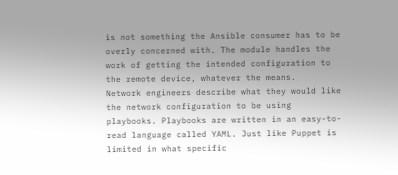is not something the Ansible consumer has to be overly concerned with. The module handles the work of getting the intended configuration to the remote device, whatever the means.
Network engineers describe what they would like the network configuration to be using playbooks. Playbooks are written in an easy-to-read language called YAML. Just like Puppet is limited in what specific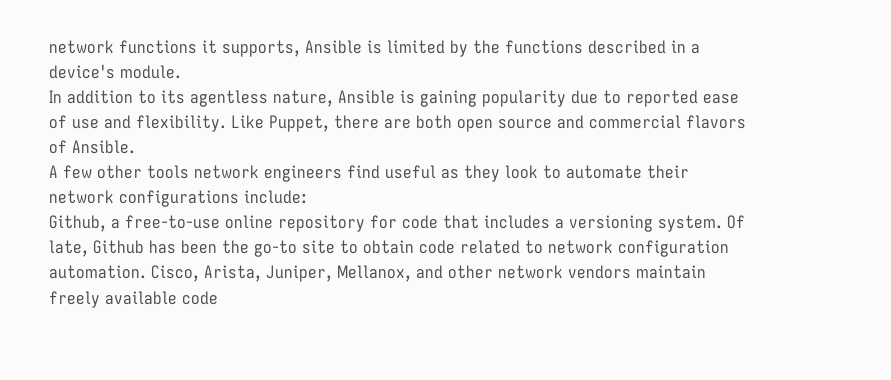network functions it supports, Ansible is limited by the functions described in a device's module.
In addition to its agentless nature, Ansible is gaining popularity due to reported ease of use and flexibility. Like Puppet, there are both open source and commercial flavors of Ansible.
A few other tools network engineers find useful as they look to automate their network configurations include:
Github, a free-to-use online repository for code that includes a versioning system. Of late, Github has been the go-to site to obtain code related to network configuration automation. Cisco, Arista, Juniper, Mellanox, and other network vendors maintain freely available code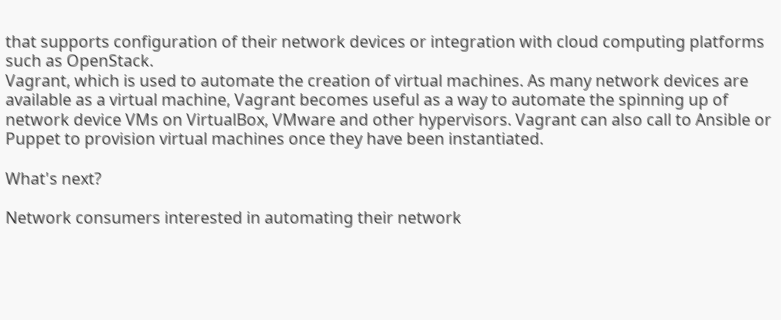that supports configuration of their network devices or integration with cloud computing platforms such as OpenStack.
Vagrant, which is used to automate the creation of virtual machines. As many network devices are available as a virtual machine, Vagrant becomes useful as a way to automate the spinning up of network device VMs on VirtualBox, VMware and other hypervisors. Vagrant can also call to Ansible or Puppet to provision virtual machines once they have been instantiated.

What's next?

Network consumers interested in automating their network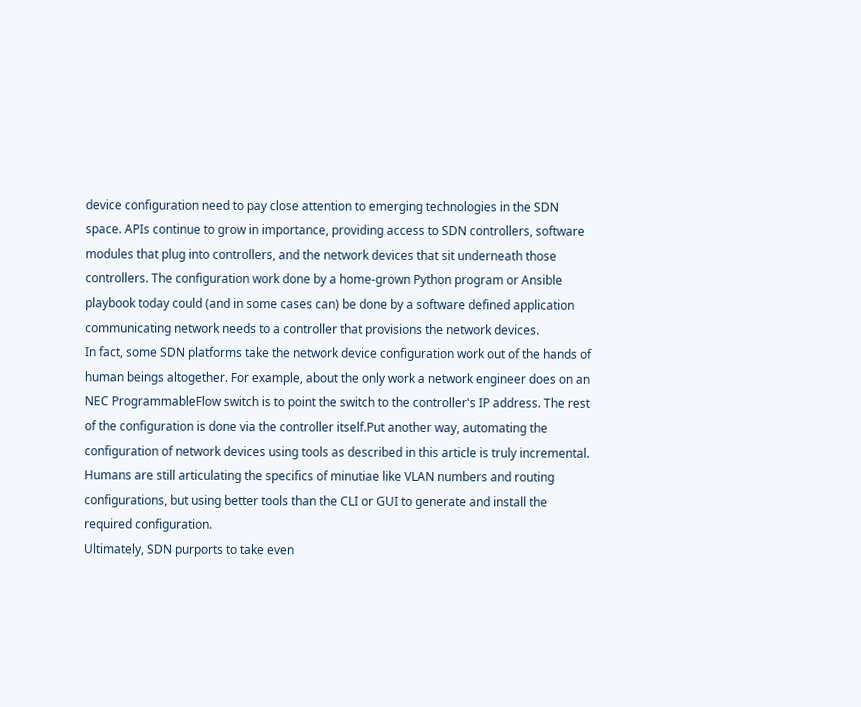device configuration need to pay close attention to emerging technologies in the SDN space. APIs continue to grow in importance, providing access to SDN controllers, software modules that plug into controllers, and the network devices that sit underneath those controllers. The configuration work done by a home-grown Python program or Ansible playbook today could (and in some cases can) be done by a software defined application communicating network needs to a controller that provisions the network devices.
In fact, some SDN platforms take the network device configuration work out of the hands of human beings altogether. For example, about the only work a network engineer does on an NEC ProgrammableFlow switch is to point the switch to the controller's IP address. The rest of the configuration is done via the controller itself.Put another way, automating the configuration of network devices using tools as described in this article is truly incremental. Humans are still articulating the specifics of minutiae like VLAN numbers and routing configurations, but using better tools than the CLI or GUI to generate and install the required configuration.
Ultimately, SDN purports to take even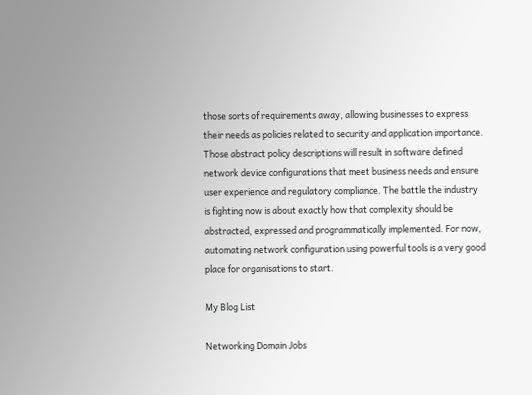those sorts of requirements away, allowing businesses to express their needs as policies related to security and application importance. Those abstract policy descriptions will result in software defined network device configurations that meet business needs and ensure user experience and regulatory compliance. The battle the industry is fighting now is about exactly how that complexity should be abstracted, expressed and programmatically implemented. For now, automating network configuration using powerful tools is a very good place for organisations to start.

My Blog List

Networking Domain Jobs